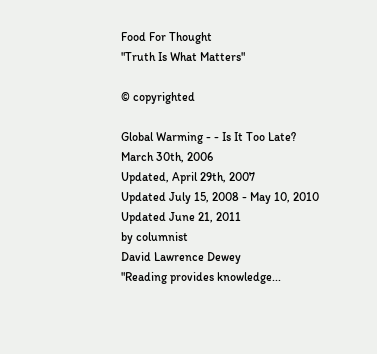Food For Thought
"Truth Is What Matters"

© copyrighted

Global Warming - - Is It Too Late?
March 30th, 2006
Updated, April 29th, 2007
Updated July 15, 2008 - May 10, 2010
Updated June 21, 2011
by columnist
David Lawrence Dewey
"Reading provides knowledge...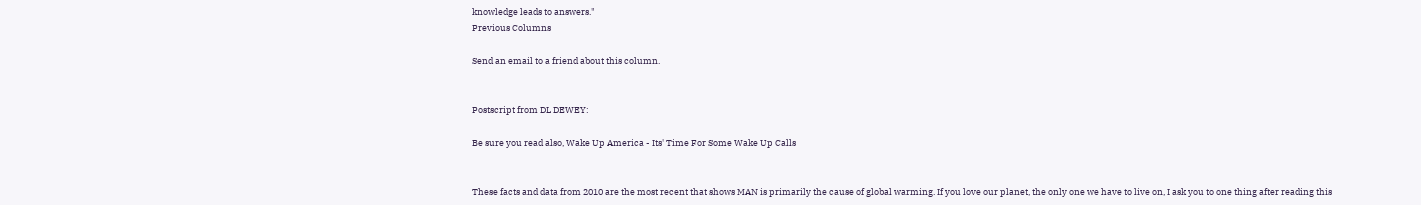knowledge leads to answers."
Previous Columns

Send an email to a friend about this column.


Postscript from DL DEWEY:

Be sure you read also, Wake Up America - Its' Time For Some Wake Up Calls


These facts and data from 2010 are the most recent that shows MAN is primarily the cause of global warming. If you love our planet, the only one we have to live on, I ask you to one thing after reading this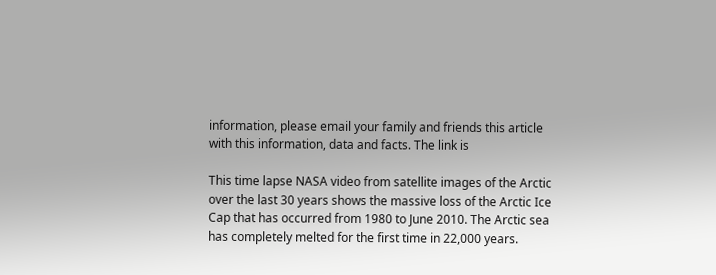information, please email your family and friends this article with this information, data and facts. The link is

This time lapse NASA video from satellite images of the Arctic over the last 30 years shows the massive loss of the Arctic Ice Cap that has occurred from 1980 to June 2010. The Arctic sea has completely melted for the first time in 22,000 years.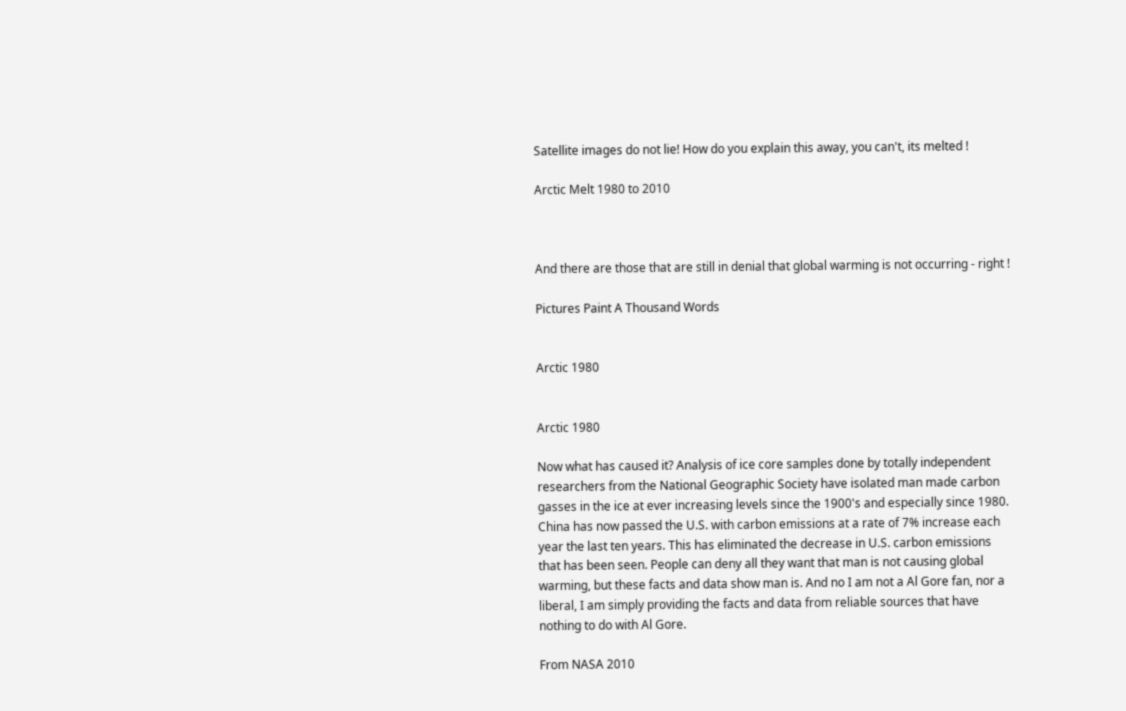Satellite images do not lie! How do you explain this away, you can't, its melted !

Arctic Melt 1980 to 2010



And there are those that are still in denial that global warming is not occurring - right !

Pictures Paint A Thousand Words


Arctic 1980


Arctic 1980

Now what has caused it? Analysis of ice core samples done by totally independent researchers from the National Geographic Society have isolated man made carbon gasses in the ice at ever increasing levels since the 1900's and especially since 1980. China has now passed the U.S. with carbon emissions at a rate of 7% increase each year the last ten years. This has eliminated the decrease in U.S. carbon emissions that has been seen. People can deny all they want that man is not causing global warming, but these facts and data show man is. And no I am not a Al Gore fan, nor a liberal, I am simply providing the facts and data from reliable sources that have nothing to do with Al Gore.

From NASA 2010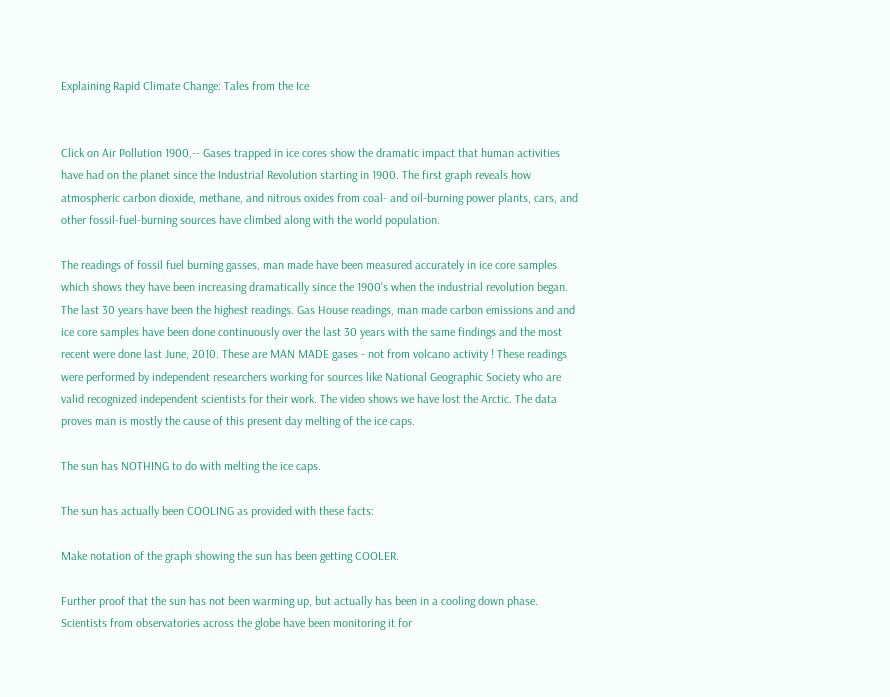Explaining Rapid Climate Change: Tales from the Ice


Click on Air Pollution 1900,-- Gases trapped in ice cores show the dramatic impact that human activities have had on the planet since the Industrial Revolution starting in 1900. The first graph reveals how atmospheric carbon dioxide, methane, and nitrous oxides from coal- and oil-burning power plants, cars, and other fossil-fuel-burning sources have climbed along with the world population.

The readings of fossil fuel burning gasses, man made have been measured accurately in ice core samples which shows they have been increasing dramatically since the 1900's when the industrial revolution began. The last 30 years have been the highest readings. Gas House readings, man made carbon emissions and and ice core samples have been done continuously over the last 30 years with the same findings and the most recent were done last June, 2010. These are MAN MADE gases - not from volcano activity ! These readings were performed by independent researchers working for sources like National Geographic Society who are valid recognized independent scientists for their work. The video shows we have lost the Arctic. The data proves man is mostly the cause of this present day melting of the ice caps.

The sun has NOTHING to do with melting the ice caps.

The sun has actually been COOLING as provided with these facts:

Make notation of the graph showing the sun has been getting COOLER.

Further proof that the sun has not been warming up, but actually has been in a cooling down phase. Scientists from observatories across the globe have been monitoring it for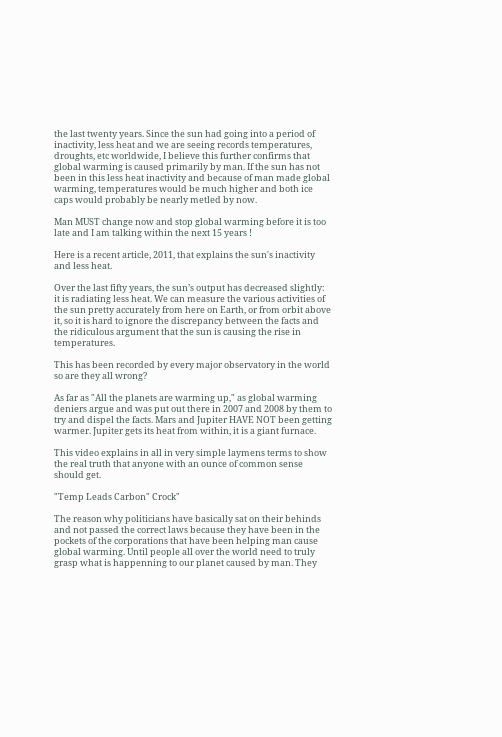the last twenty years. Since the sun had going into a period of inactivity, less heat and we are seeing records temperatures, droughts, etc worldwide, I believe this further confirms that global warming is caused primarily by man. If the sun has not been in this less heat inactivity and because of man made global warming, temperatures would be much higher and both ice caps would probably be nearly metled by now.

Man MUST change now and stop global warming before it is too late and I am talking within the next 15 years !

Here is a recent article, 2011, that explains the sun's inactivity and less heat.

Over the last fifty years, the sun’s output has decreased slightly: it is radiating less heat. We can measure the various activities of the sun pretty accurately from here on Earth, or from orbit above it, so it is hard to ignore the discrepancy between the facts and the ridiculous argument that the sun is causing the rise in temperatures.

This has been recorded by every major observatory in the world so are they all wrong?

As far as "All the planets are warming up," as global warming deniers argue and was put out there in 2007 and 2008 by them to try and dispel the facts. Mars and Jupiter HAVE NOT been getting warmer. Jupiter gets its heat from within, it is a giant furnace.

This video explains in all in very simple laymens terms to show the real truth that anyone with an ounce of common sense should get.

"Temp Leads Carbon" Crock"

The reason why politicians have basically sat on their behinds and not passed the correct laws because they have been in the pockets of the corporations that have been helping man cause global warming. Until people all over the world need to truly grasp what is happenning to our planet caused by man. They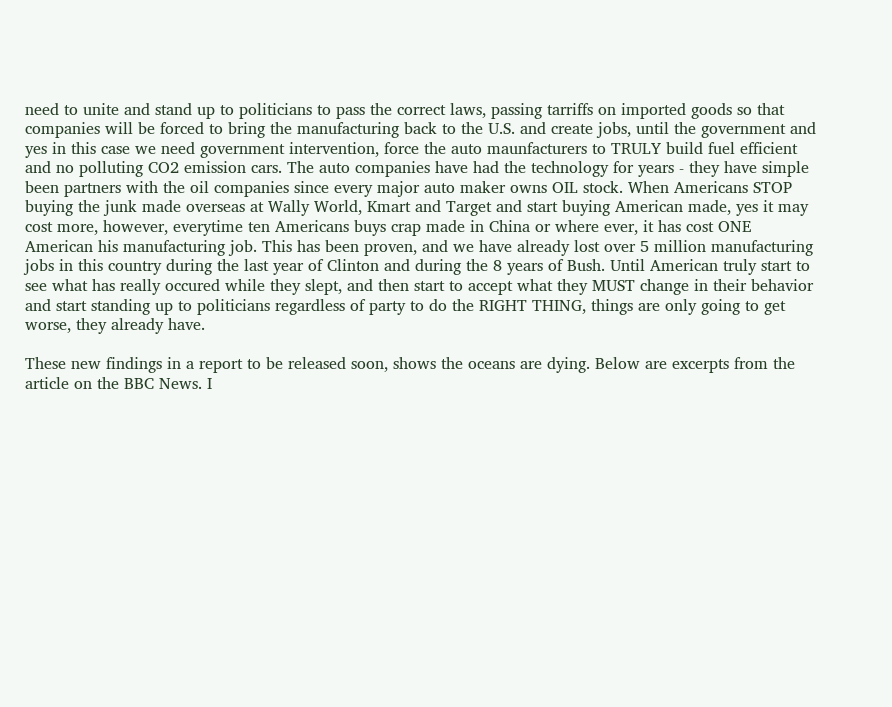need to unite and stand up to politicians to pass the correct laws, passing tarriffs on imported goods so that companies will be forced to bring the manufacturing back to the U.S. and create jobs, until the government and yes in this case we need government intervention, force the auto maunfacturers to TRULY build fuel efficient and no polluting CO2 emission cars. The auto companies have had the technology for years - they have simple been partners with the oil companies since every major auto maker owns OIL stock. When Americans STOP buying the junk made overseas at Wally World, Kmart and Target and start buying American made, yes it may cost more, however, everytime ten Americans buys crap made in China or where ever, it has cost ONE American his manufacturing job. This has been proven, and we have already lost over 5 million manufacturing jobs in this country during the last year of Clinton and during the 8 years of Bush. Until American truly start to see what has really occured while they slept, and then start to accept what they MUST change in their behavior and start standing up to politicians regardless of party to do the RIGHT THING, things are only going to get worse, they already have.

These new findings in a report to be released soon, shows the oceans are dying. Below are excerpts from the article on the BBC News. I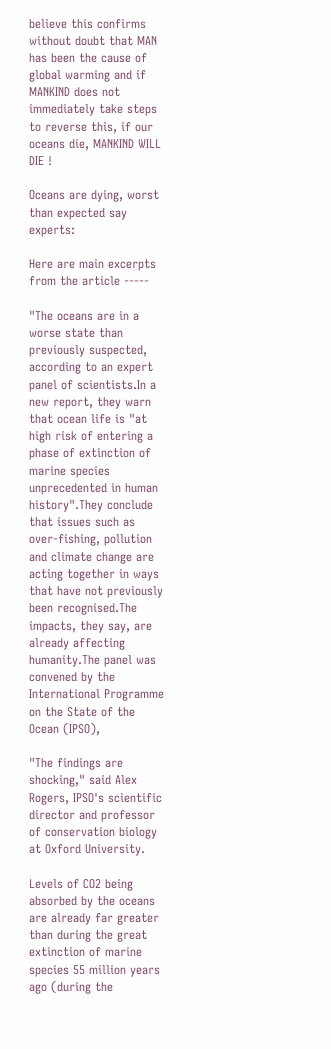believe this confirms without doubt that MAN has been the cause of global warming and if MANKIND does not immediately take steps to reverse this, if our oceans die, MANKIND WILL DIE !

Oceans are dying, worst than expected say experts:

Here are main excerpts from the article -----

"The oceans are in a worse state than previously suspected, according to an expert panel of scientists.In a new report, they warn that ocean life is "at high risk of entering a phase of extinction of marine species unprecedented in human history".They conclude that issues such as over-fishing, pollution and climate change are acting together in ways that have not previously been recognised.The impacts, they say, are already affecting humanity.The panel was convened by the International Programme on the State of the Ocean (IPSO),

"The findings are shocking," said Alex Rogers, IPSO's scientific director and professor of conservation biology at Oxford University.

Levels of CO2 being absorbed by the oceans are already far greater than during the great extinction of marine species 55 million years ago (during the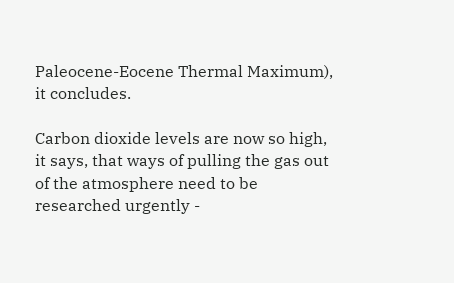Paleocene-Eocene Thermal Maximum), it concludes.

Carbon dioxide levels are now so high, it says, that ways of pulling the gas out of the atmosphere need to be researched urgently -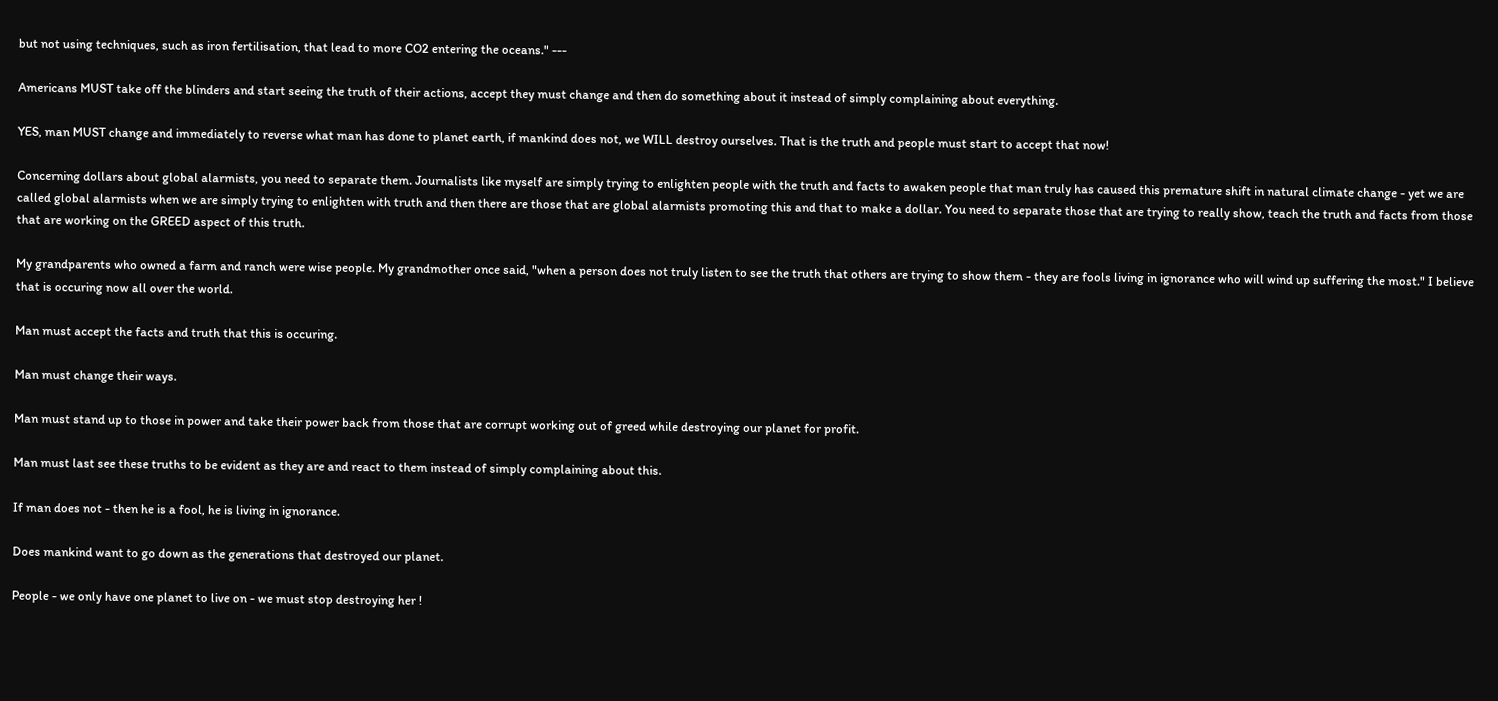but not using techniques, such as iron fertilisation, that lead to more CO2 entering the oceans." ---

Americans MUST take off the blinders and start seeing the truth of their actions, accept they must change and then do something about it instead of simply complaining about everything.

YES, man MUST change and immediately to reverse what man has done to planet earth, if mankind does not, we WILL destroy ourselves. That is the truth and people must start to accept that now!

Concerning dollars about global alarmists, you need to separate them. Journalists like myself are simply trying to enlighten people with the truth and facts to awaken people that man truly has caused this premature shift in natural climate change - yet we are called global alarmists when we are simply trying to enlighten with truth and then there are those that are global alarmists promoting this and that to make a dollar. You need to separate those that are trying to really show, teach the truth and facts from those that are working on the GREED aspect of this truth.

My grandparents who owned a farm and ranch were wise people. My grandmother once said, "when a person does not truly listen to see the truth that others are trying to show them - they are fools living in ignorance who will wind up suffering the most." I believe that is occuring now all over the world.

Man must accept the facts and truth that this is occuring.

Man must change their ways.

Man must stand up to those in power and take their power back from those that are corrupt working out of greed while destroying our planet for profit.

Man must last see these truths to be evident as they are and react to them instead of simply complaining about this.

If man does not - then he is a fool, he is living in ignorance.

Does mankind want to go down as the generations that destroyed our planet.

People - we only have one planet to live on - we must stop destroying her !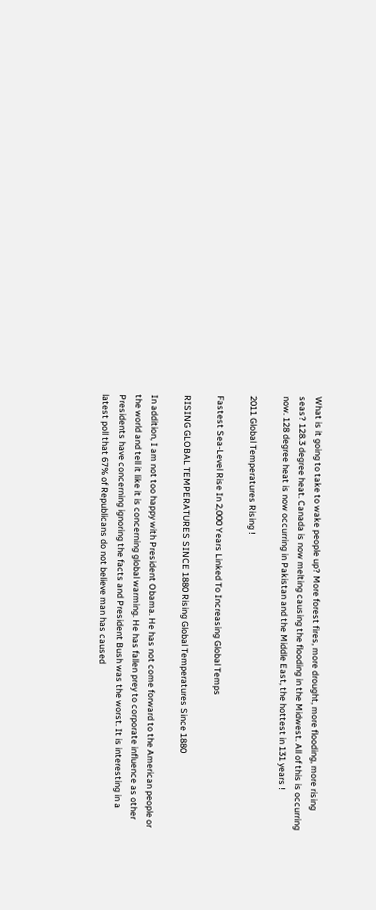What is it going to take to wake people up? More forest fires, more drought, more flooding, more rising seas? 128.3 degree heat. Canada is now melting causing the flooding in the Midwest. All of this is occurring now. 128 degree heat is now occurring in Pakistan and the Middle East, the hottest in 131 years !

2011 Global Temperatures Rising !

Fastest Sea-Level Rise In 2,000 Years Linked To Increasing Global Temps

RISING GLOBAL TEMPERATURES SINCE 1880 Rising Global Temperatures Since 1880

In addition, I am not too happy with President Obama. He has not come forward to the American people or the world and tell it like it is concerning global warming. He has fallen prey to corporate influence as other Presidents have concerning ignoring the facts and President Bush was the worst. It is interesting in a latest poll that 67% of Republicans do not believe man has caused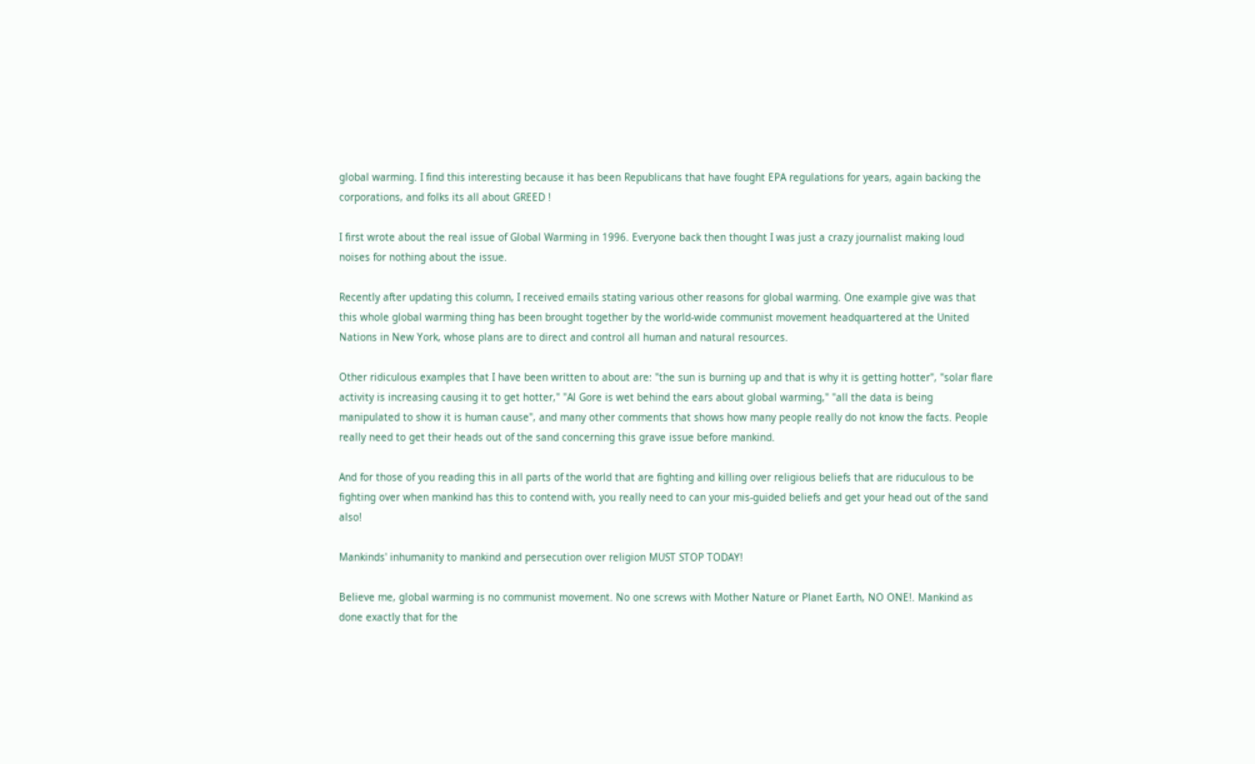global warming. I find this interesting because it has been Republicans that have fought EPA regulations for years, again backing the corporations, and folks its all about GREED !

I first wrote about the real issue of Global Warming in 1996. Everyone back then thought I was just a crazy journalist making loud noises for nothing about the issue.

Recently after updating this column, I received emails stating various other reasons for global warming. One example give was that this whole global warming thing has been brought together by the world-wide communist movement headquartered at the United Nations in New York, whose plans are to direct and control all human and natural resources.

Other ridiculous examples that I have been written to about are: "the sun is burning up and that is why it is getting hotter", "solar flare activity is increasing causing it to get hotter," "Al Gore is wet behind the ears about global warming," "all the data is being manipulated to show it is human cause", and many other comments that shows how many people really do not know the facts. People really need to get their heads out of the sand concerning this grave issue before mankind.

And for those of you reading this in all parts of the world that are fighting and killing over religious beliefs that are riduculous to be fighting over when mankind has this to contend with, you really need to can your mis-guided beliefs and get your head out of the sand also!

Mankinds' inhumanity to mankind and persecution over religion MUST STOP TODAY!

Believe me, global warming is no communist movement. No one screws with Mother Nature or Planet Earth, NO ONE!. Mankind as done exactly that for the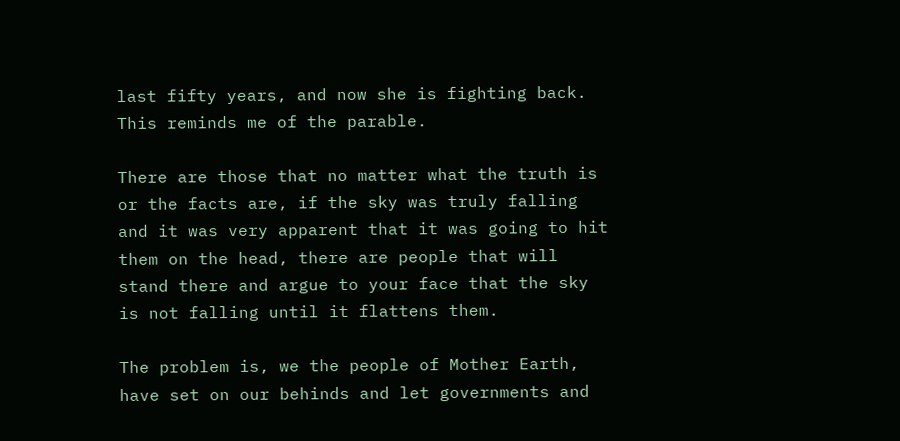last fifty years, and now she is fighting back. This reminds me of the parable.

There are those that no matter what the truth is or the facts are, if the sky was truly falling and it was very apparent that it was going to hit them on the head, there are people that will stand there and argue to your face that the sky is not falling until it flattens them.

The problem is, we the people of Mother Earth, have set on our behinds and let governments and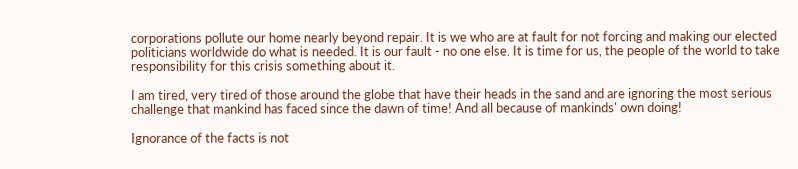corporations pollute our home nearly beyond repair. It is we who are at fault for not forcing and making our elected politicians worldwide do what is needed. It is our fault - no one else. It is time for us, the people of the world to take responsibility for this crisis something about it.

I am tired, very tired of those around the globe that have their heads in the sand and are ignoring the most serious challenge that mankind has faced since the dawn of time! And all because of mankinds' own doing!

Ignorance of the facts is not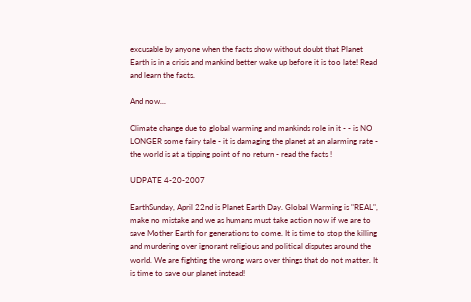excusable by anyone when the facts show without doubt that Planet Earth is in a crisis and mankind better wake up before it is too late! Read and learn the facts.

And now...

Climate change due to global warming and mankinds role in it - - is NO LONGER some fairy tale - it is damaging the planet at an alarming rate - the world is at a tipping point of no return - read the facts !

UDPATE 4-20-2007

EarthSunday, April 22nd is Planet Earth Day. Global Warming is "REAL", make no mistake and we as humans must take action now if we are to save Mother Earth for generations to come. It is time to stop the killing and murdering over ignorant religious and political disputes around the world. We are fighting the wrong wars over things that do not matter. It is time to save our planet instead!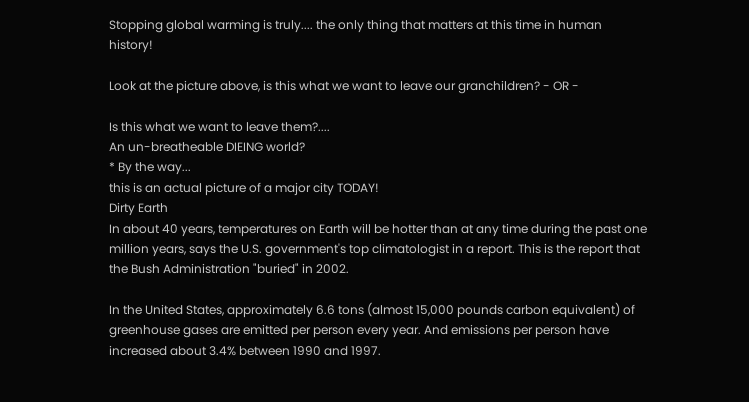Stopping global warming is truly.... the only thing that matters at this time in human history!

Look at the picture above, is this what we want to leave our granchildren? - OR -

Is this what we want to leave them?....
An un-breatheable DIEING world?
* By the way...
this is an actual picture of a major city TODAY!
Dirty Earth
In about 40 years, temperatures on Earth will be hotter than at any time during the past one million years, says the U.S. government's top climatologist in a report. This is the report that the Bush Administration "buried" in 2002.

In the United States, approximately 6.6 tons (almost 15,000 pounds carbon equivalent) of greenhouse gases are emitted per person every year. And emissions per person have increased about 3.4% between 1990 and 1997.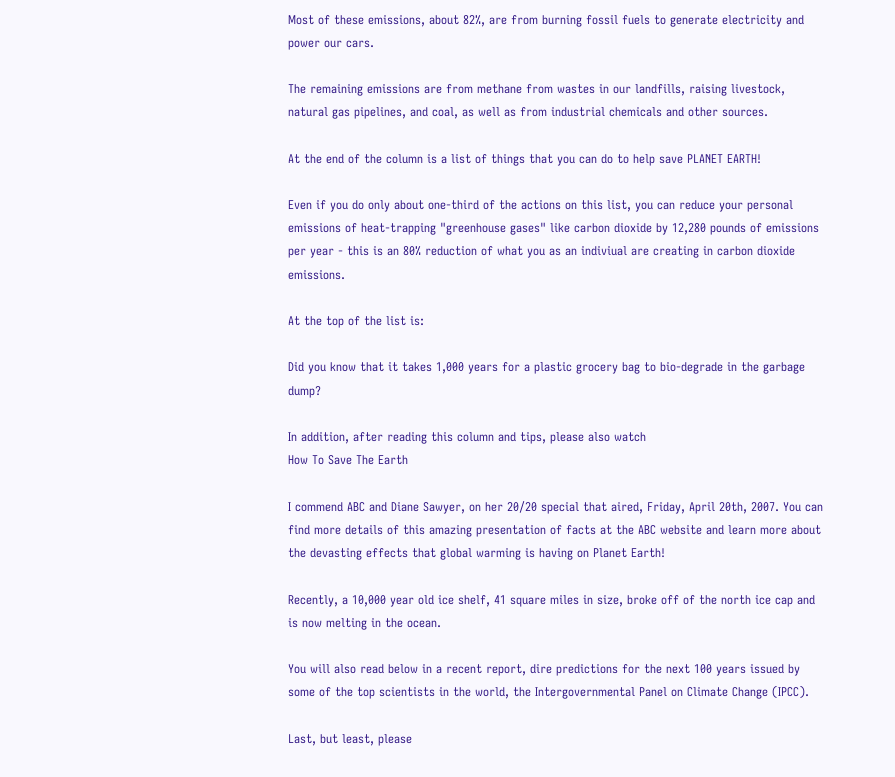Most of these emissions, about 82%, are from burning fossil fuels to generate electricity and power our cars.

The remaining emissions are from methane from wastes in our landfills, raising livestock, natural gas pipelines, and coal, as well as from industrial chemicals and other sources.

At the end of the column is a list of things that you can do to help save PLANET EARTH!

Even if you do only about one-third of the actions on this list, you can reduce your personal emissions of heat-trapping "greenhouse gases" like carbon dioxide by 12,280 pounds of emissions per year - this is an 80% reduction of what you as an indiviual are creating in carbon dioxide emissions.

At the top of the list is:

Did you know that it takes 1,000 years for a plastic grocery bag to bio-degrade in the garbage dump?

In addition, after reading this column and tips, please also watch
How To Save The Earth

I commend ABC and Diane Sawyer, on her 20/20 special that aired, Friday, April 20th, 2007. You can find more details of this amazing presentation of facts at the ABC website and learn more about the devasting effects that global warming is having on Planet Earth!

Recently, a 10,000 year old ice shelf, 41 square miles in size, broke off of the north ice cap and is now melting in the ocean.

You will also read below in a recent report, dire predictions for the next 100 years issued by some of the top scientists in the world, the Intergovernmental Panel on Climate Change (IPCC).

Last, but least, please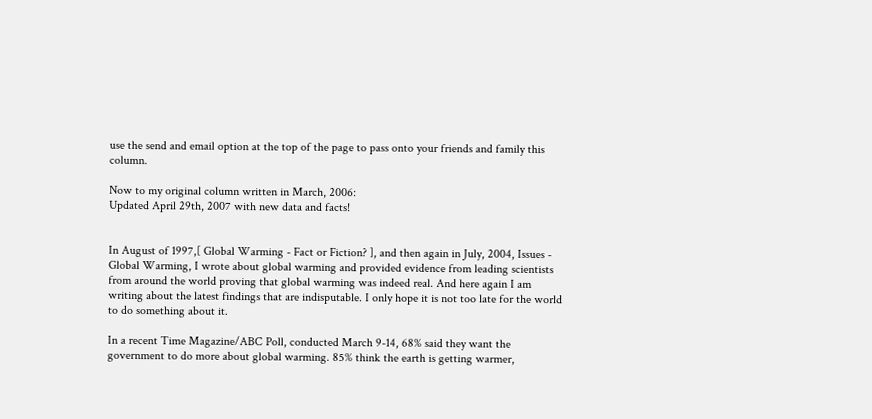use the send and email option at the top of the page to pass onto your friends and family this column.

Now to my original column written in March, 2006:
Updated April 29th, 2007 with new data and facts!


In August of 1997,[ Global Warming - Fact or Fiction? ], and then again in July, 2004, Issues - Global Warming, I wrote about global warming and provided evidence from leading scientists from around the world proving that global warming was indeed real. And here again I am writing about the latest findings that are indisputable. I only hope it is not too late for the world to do something about it.

In a recent Time Magazine/ABC Poll, conducted March 9-14, 68% said they want the government to do more about global warming. 85% think the earth is getting warmer,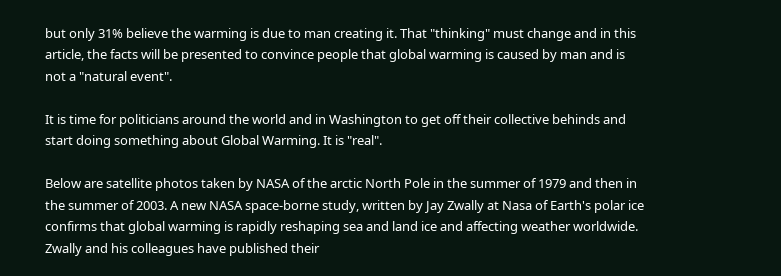but only 31% believe the warming is due to man creating it. That "thinking" must change and in this article, the facts will be presented to convince people that global warming is caused by man and is not a "natural event".

It is time for politicians around the world and in Washington to get off their collective behinds and start doing something about Global Warming. It is "real".

Below are satellite photos taken by NASA of the arctic North Pole in the summer of 1979 and then in the summer of 2003. A new NASA space-borne study, written by Jay Zwally at Nasa of Earth's polar ice confirms that global warming is rapidly reshaping sea and land ice and affecting weather worldwide. Zwally and his colleagues have published their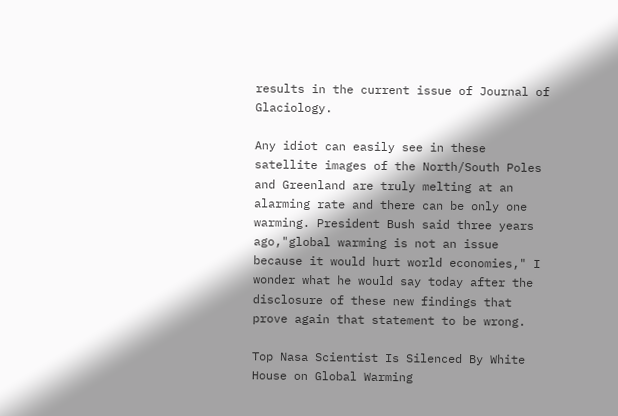results in the current issue of Journal of Glaciology.

Any idiot can easily see in these satellite images of the North/South Poles and Greenland are truly melting at an alarming rate and there can be only one warming. President Bush said three years ago,"global warming is not an issue because it would hurt world economies," I wonder what he would say today after the disclosure of these new findings that prove again that statement to be wrong.

Top Nasa Scientist Is Silenced By White House on Global Warming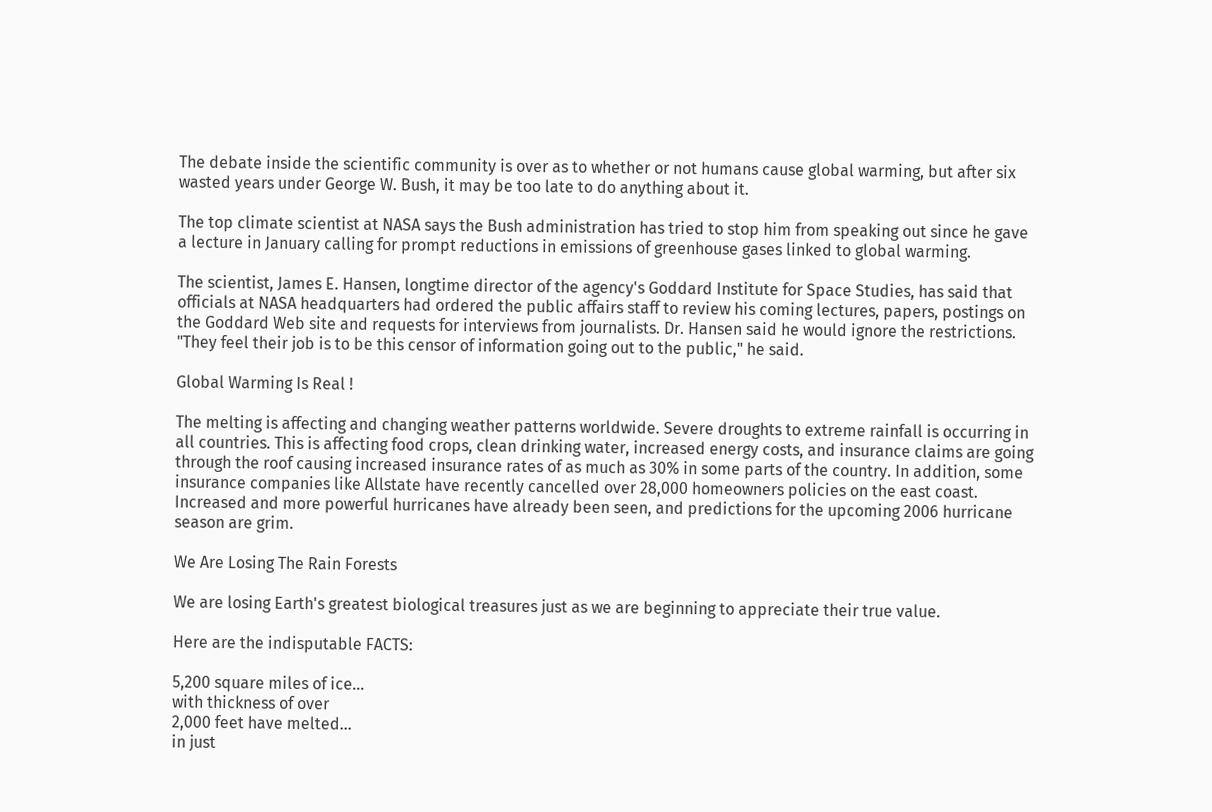The debate inside the scientific community is over as to whether or not humans cause global warming, but after six wasted years under George W. Bush, it may be too late to do anything about it.

The top climate scientist at NASA says the Bush administration has tried to stop him from speaking out since he gave a lecture in January calling for prompt reductions in emissions of greenhouse gases linked to global warming.

The scientist, James E. Hansen, longtime director of the agency's Goddard Institute for Space Studies, has said that officials at NASA headquarters had ordered the public affairs staff to review his coming lectures, papers, postings on the Goddard Web site and requests for interviews from journalists. Dr. Hansen said he would ignore the restrictions. "They feel their job is to be this censor of information going out to the public," he said.

Global Warming Is Real !

The melting is affecting and changing weather patterns worldwide. Severe droughts to extreme rainfall is occurring in all countries. This is affecting food crops, clean drinking water, increased energy costs, and insurance claims are going through the roof causing increased insurance rates of as much as 30% in some parts of the country. In addition, some insurance companies like Allstate have recently cancelled over 28,000 homeowners policies on the east coast. Increased and more powerful hurricanes have already been seen, and predictions for the upcoming 2006 hurricane season are grim.

We Are Losing The Rain Forests

We are losing Earth's greatest biological treasures just as we are beginning to appreciate their true value.

Here are the indisputable FACTS:

5,200 square miles of ice...
with thickness of over
2,000 feet have melted...
in just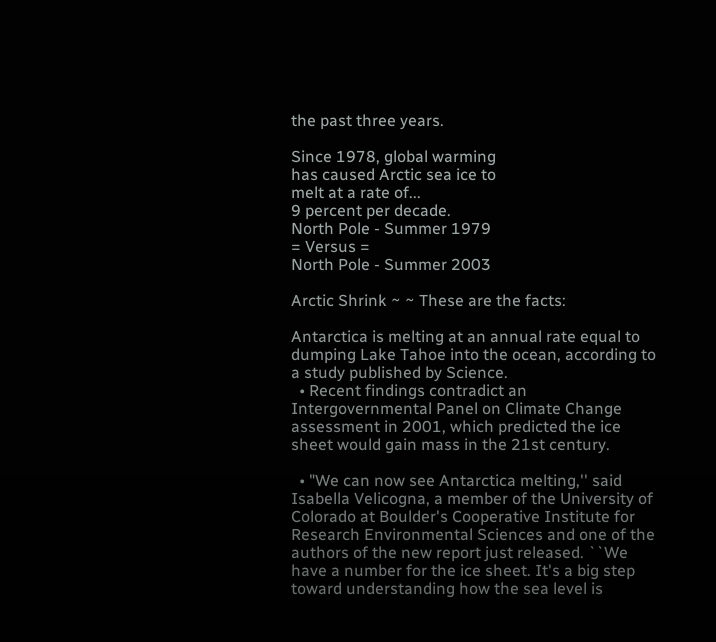the past three years.

Since 1978, global warming
has caused Arctic sea ice to
melt at a rate of...
9 percent per decade.
North Pole - Summer 1979
= Versus =
North Pole - Summer 2003

Arctic Shrink ~ ~ These are the facts:

Antarctica is melting at an annual rate equal to dumping Lake Tahoe into the ocean, according to a study published by Science.
  • Recent findings contradict an Intergovernmental Panel on Climate Change assessment in 2001, which predicted the ice sheet would gain mass in the 21st century.

  • "We can now see Antarctica melting,'' said Isabella Velicogna, a member of the University of Colorado at Boulder's Cooperative Institute for Research Environmental Sciences and one of the authors of the new report just released. ``We have a number for the ice sheet. It's a big step toward understanding how the sea level is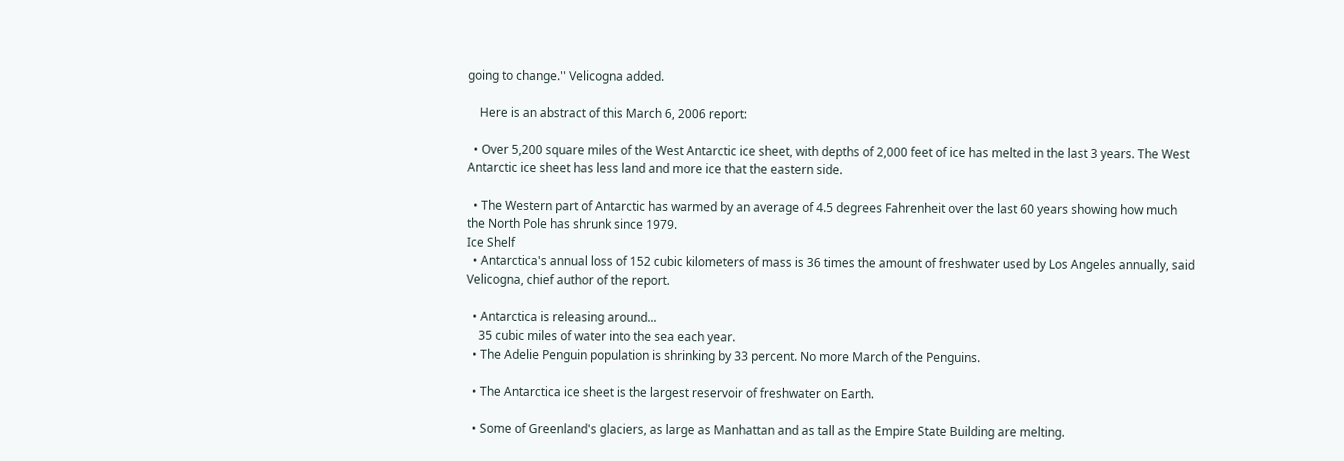going to change.'' Velicogna added.

    Here is an abstract of this March 6, 2006 report:

  • Over 5,200 square miles of the West Antarctic ice sheet, with depths of 2,000 feet of ice has melted in the last 3 years. The West Antarctic ice sheet has less land and more ice that the eastern side.

  • The Western part of Antarctic has warmed by an average of 4.5 degrees Fahrenheit over the last 60 years showing how much the North Pole has shrunk since 1979.
Ice Shelf
  • Antarctica's annual loss of 152 cubic kilometers of mass is 36 times the amount of freshwater used by Los Angeles annually, said Velicogna, chief author of the report.

  • Antarctica is releasing around...
    35 cubic miles of water into the sea each year.
  • The Adelie Penguin population is shrinking by 33 percent. No more March of the Penguins.

  • The Antarctica ice sheet is the largest reservoir of freshwater on Earth.

  • Some of Greenland's glaciers, as large as Manhattan and as tall as the Empire State Building are melting.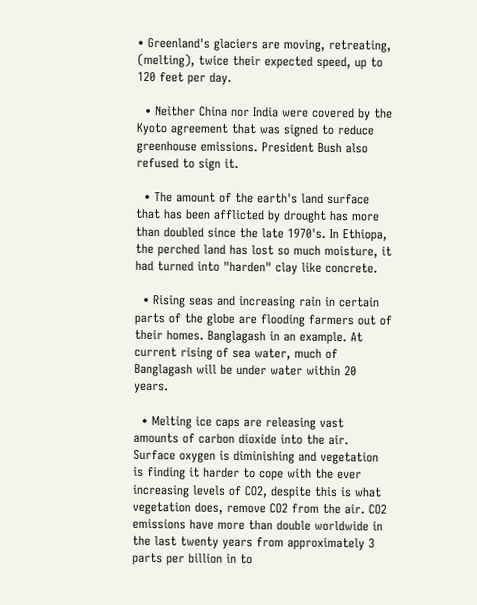• Greenland's glaciers are moving, retreating, (melting), twice their expected speed, up to 120 feet per day.

  • Neither China nor India were covered by the Kyoto agreement that was signed to reduce greenhouse emissions. President Bush also refused to sign it.

  • The amount of the earth's land surface that has been afflicted by drought has more than doubled since the late 1970's. In Ethiopa, the perched land has lost so much moisture, it had turned into "harden" clay like concrete.

  • Rising seas and increasing rain in certain parts of the globe are flooding farmers out of their homes. Banglagash in an example. At current rising of sea water, much of Banglagash will be under water within 20 years.

  • Melting ice caps are releasing vast amounts of carbon dioxide into the air. Surface oxygen is diminishing and vegetation is finding it harder to cope with the ever increasing levels of CO2, despite this is what vegetation does, remove CO2 from the air. CO2 emissions have more than double worldwide in the last twenty years from approximately 3 parts per billion in to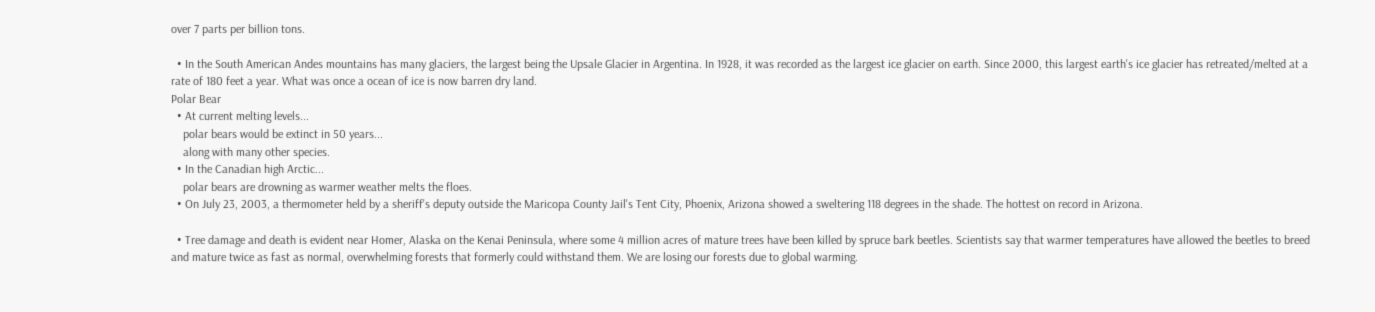over 7 parts per billion tons.

  • In the South American Andes mountains has many glaciers, the largest being the Upsale Glacier in Argentina. In 1928, it was recorded as the largest ice glacier on earth. Since 2000, this largest earth's ice glacier has retreated/melted at a rate of 180 feet a year. What was once a ocean of ice is now barren dry land.
Polar Bear
  • At current melting levels...
    polar bears would be extinct in 50 years...
    along with many other species.
  • In the Canadian high Arctic...
    polar bears are drowning as warmer weather melts the floes.
  • On July 23, 2003, a thermometer held by a sheriff's deputy outside the Maricopa County Jail's Tent City, Phoenix, Arizona showed a sweltering 118 degrees in the shade. The hottest on record in Arizona.

  • Tree damage and death is evident near Homer, Alaska on the Kenai Peninsula, where some 4 million acres of mature trees have been killed by spruce bark beetles. Scientists say that warmer temperatures have allowed the beetles to breed and mature twice as fast as normal, overwhelming forests that formerly could withstand them. We are losing our forests due to global warming.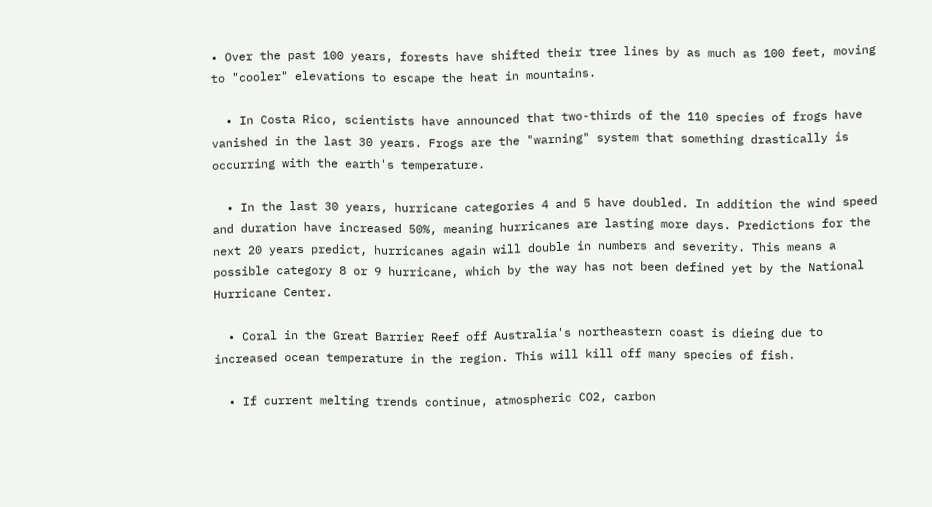• Over the past 100 years, forests have shifted their tree lines by as much as 100 feet, moving to "cooler" elevations to escape the heat in mountains.

  • In Costa Rico, scientists have announced that two-thirds of the 110 species of frogs have vanished in the last 30 years. Frogs are the "warning" system that something drastically is occurring with the earth's temperature.

  • In the last 30 years, hurricane categories 4 and 5 have doubled. In addition the wind speed and duration have increased 50%, meaning hurricanes are lasting more days. Predictions for the next 20 years predict, hurricanes again will double in numbers and severity. This means a possible category 8 or 9 hurricane, which by the way has not been defined yet by the National Hurricane Center.

  • Coral in the Great Barrier Reef off Australia's northeastern coast is dieing due to increased ocean temperature in the region. This will kill off many species of fish.

  • If current melting trends continue, atmospheric CO2, carbon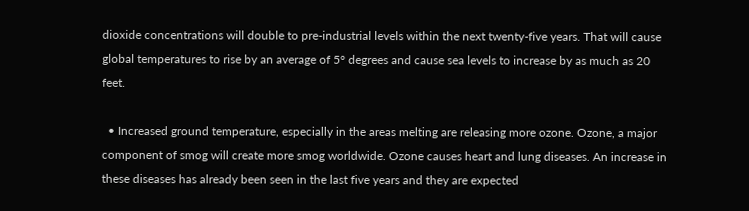dioxide concentrations will double to pre-industrial levels within the next twenty-five years. That will cause global temperatures to rise by an average of 5° degrees and cause sea levels to increase by as much as 20 feet.

  • Increased ground temperature, especially in the areas melting are releasing more ozone. Ozone, a major component of smog will create more smog worldwide. Ozone causes heart and lung diseases. An increase in these diseases has already been seen in the last five years and they are expected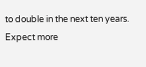to double in the next ten years. Expect more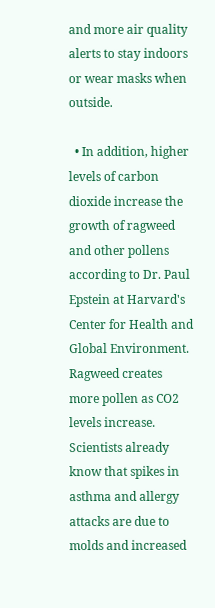and more air quality alerts to stay indoors or wear masks when outside.

  • In addition, higher levels of carbon dioxide increase the growth of ragweed and other pollens according to Dr. Paul Epstein at Harvard's Center for Health and Global Environment. Ragweed creates more pollen as CO2 levels increase. Scientists already know that spikes in asthma and allergy attacks are due to molds and increased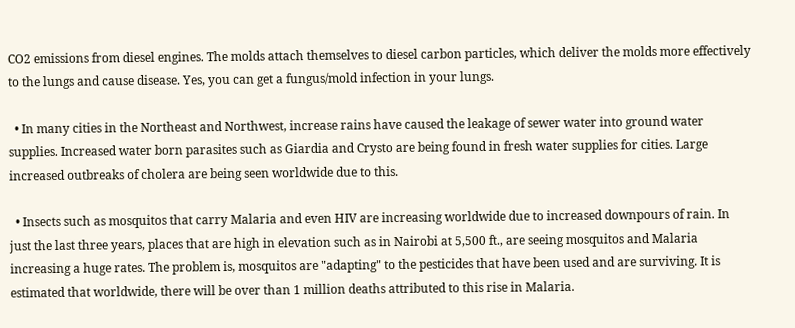CO2 emissions from diesel engines. The molds attach themselves to diesel carbon particles, which deliver the molds more effectively to the lungs and cause disease. Yes, you can get a fungus/mold infection in your lungs.

  • In many cities in the Northeast and Northwest, increase rains have caused the leakage of sewer water into ground water supplies. Increased water born parasites such as Giardia and Crysto are being found in fresh water supplies for cities. Large increased outbreaks of cholera are being seen worldwide due to this.

  • Insects such as mosquitos that carry Malaria and even HIV are increasing worldwide due to increased downpours of rain. In just the last three years, places that are high in elevation such as in Nairobi at 5,500 ft., are seeing mosquitos and Malaria increasing a huge rates. The problem is, mosquitos are "adapting" to the pesticides that have been used and are surviving. It is estimated that worldwide, there will be over than 1 million deaths attributed to this rise in Malaria.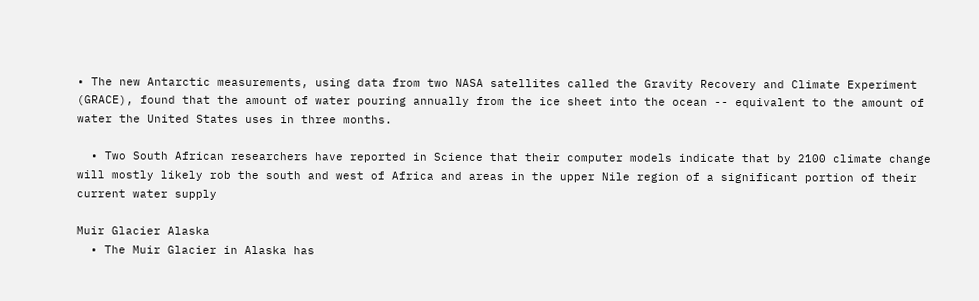• The new Antarctic measurements, using data from two NASA satellites called the Gravity Recovery and Climate Experiment (GRACE), found that the amount of water pouring annually from the ice sheet into the ocean -- equivalent to the amount of water the United States uses in three months.

  • Two South African researchers have reported in Science that their computer models indicate that by 2100 climate change will mostly likely rob the south and west of Africa and areas in the upper Nile region of a significant portion of their current water supply

Muir Glacier Alaska
  • The Muir Glacier in Alaska has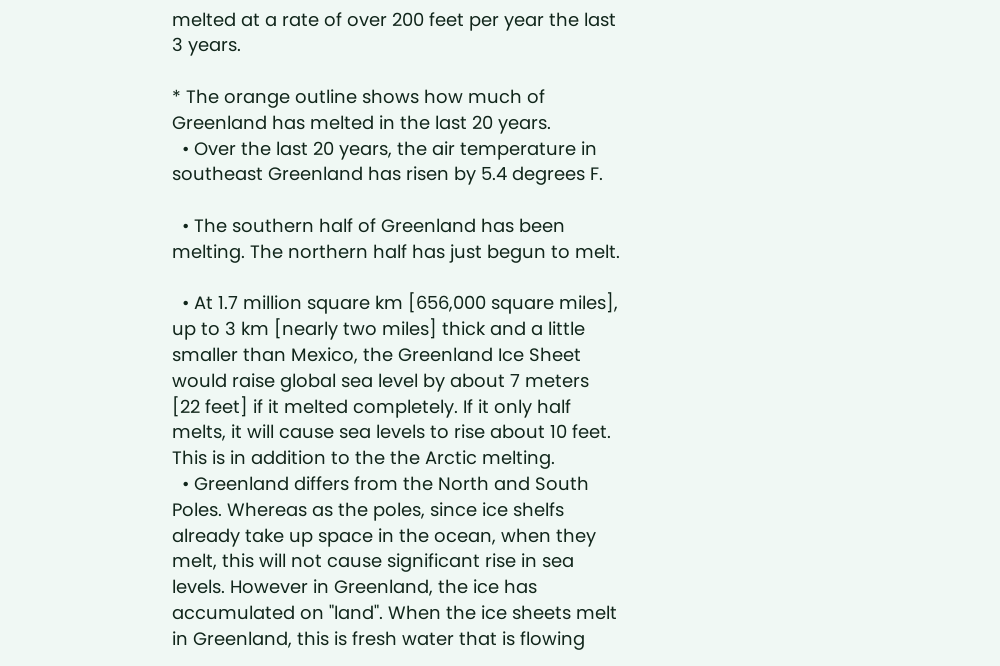melted at a rate of over 200 feet per year the last 3 years.

* The orange outline shows how much of Greenland has melted in the last 20 years.
  • Over the last 20 years, the air temperature in southeast Greenland has risen by 5.4 degrees F.

  • The southern half of Greenland has been melting. The northern half has just begun to melt.

  • At 1.7 million square km [656,000 square miles], up to 3 km [nearly two miles] thick and a little smaller than Mexico, the Greenland Ice Sheet would raise global sea level by about 7 meters [22 feet] if it melted completely. If it only half melts, it will cause sea levels to rise about 10 feet. This is in addition to the the Arctic melting.
  • Greenland differs from the North and South Poles. Whereas as the poles, since ice shelfs already take up space in the ocean, when they melt, this will not cause significant rise in sea levels. However in Greenland, the ice has accumulated on "land". When the ice sheets melt in Greenland, this is fresh water that is flowing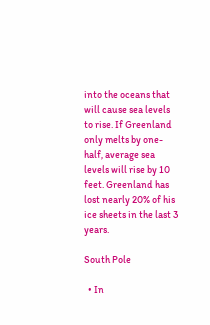into the oceans that will cause sea levels to rise. If Greenland only melts by one-half, average sea levels will rise by 10 feet. Greenland has lost nearly 20% of his ice sheets in the last 3 years.

South Pole

  • In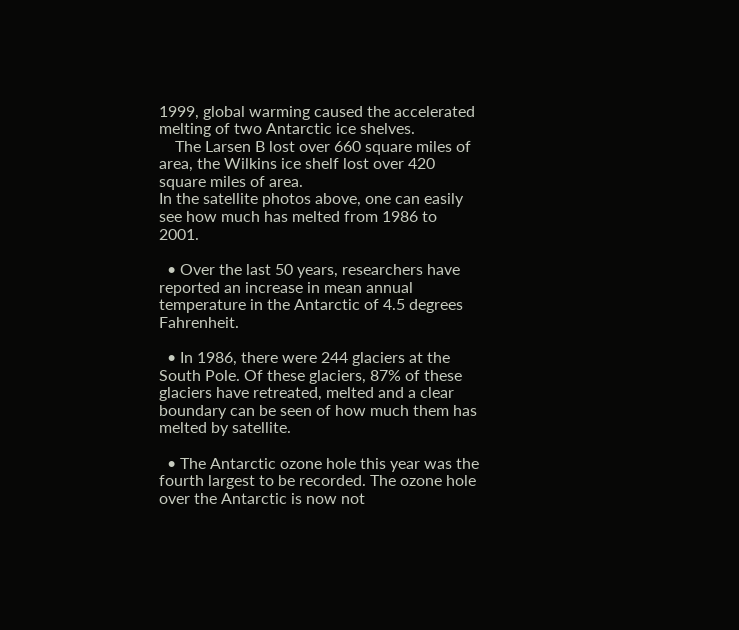1999, global warming caused the accelerated melting of two Antarctic ice shelves.
    The Larsen B lost over 660 square miles of area, the Wilkins ice shelf lost over 420 square miles of area.
In the satellite photos above, one can easily see how much has melted from 1986 to 2001.

  • Over the last 50 years, researchers have reported an increase in mean annual temperature in the Antarctic of 4.5 degrees Fahrenheit.

  • In 1986, there were 244 glaciers at the South Pole. Of these glaciers, 87% of these glaciers have retreated, melted and a clear boundary can be seen of how much them has melted by satellite.

  • The Antarctic ozone hole this year was the fourth largest to be recorded. The ozone hole over the Antarctic is now not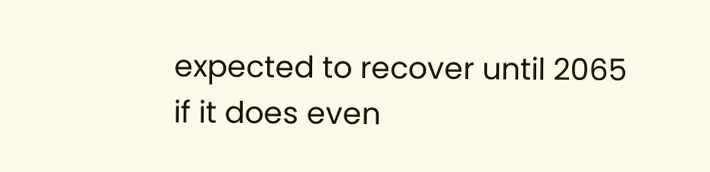expected to recover until 2065 if it does even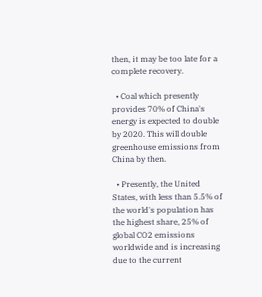then, it may be too late for a complete recovery.

  • Coal which presently provides 70% of China's energy is expected to double by 2020. This will double greenhouse emissions from China by then.

  • Presently, the United States, with less than 5.5% of the world's population has the highest share, 25% of global CO2 emissions worldwide and is increasing due to the current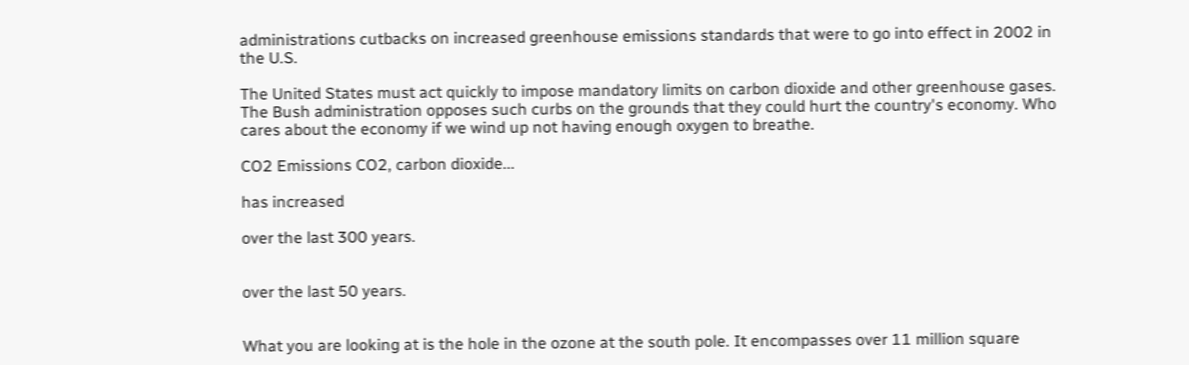administrations cutbacks on increased greenhouse emissions standards that were to go into effect in 2002 in the U.S.

The United States must act quickly to impose mandatory limits on carbon dioxide and other greenhouse gases. The Bush administration opposes such curbs on the grounds that they could hurt the country's economy. Who cares about the economy if we wind up not having enough oxygen to breathe.

CO2 Emissions CO2, carbon dioxide...

has increased

over the last 300 years.


over the last 50 years.


What you are looking at is the hole in the ozone at the south pole. It encompasses over 11 million square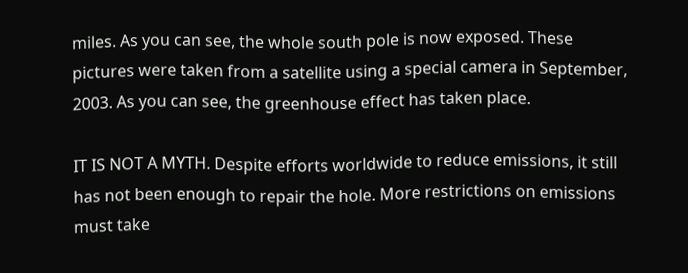miles. As you can see, the whole south pole is now exposed. These pictures were taken from a satellite using a special camera in September, 2003. As you can see, the greenhouse effect has taken place.

IT IS NOT A MYTH. Despite efforts worldwide to reduce emissions, it still has not been enough to repair the hole. More restrictions on emissions must take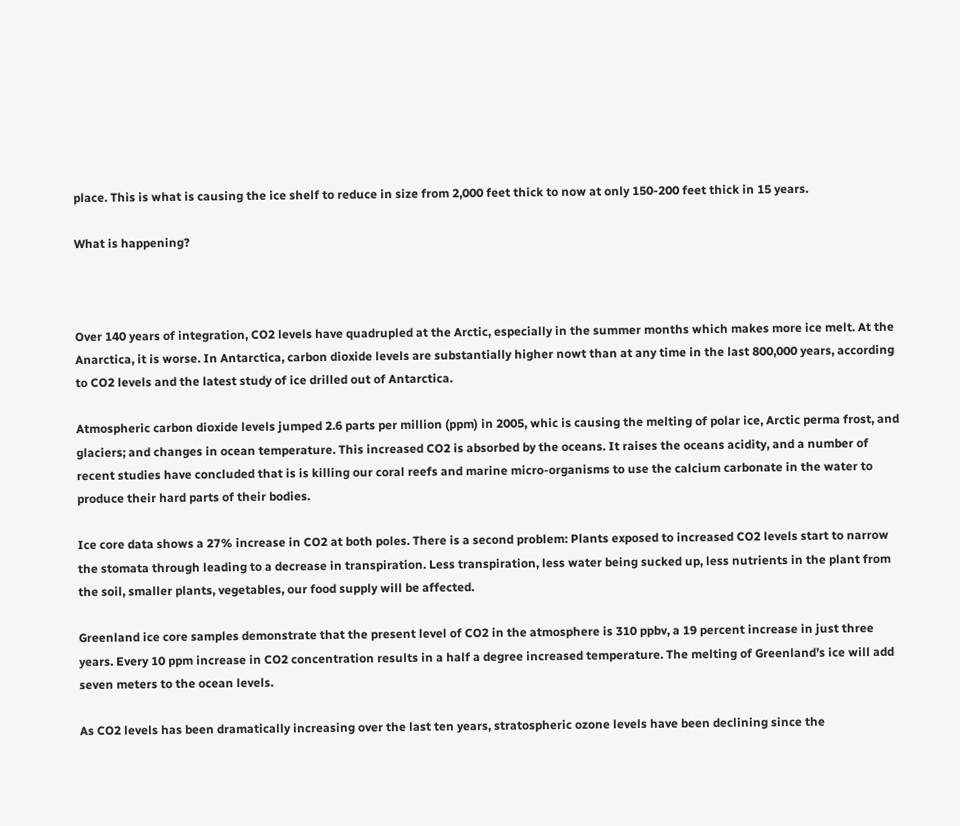place. This is what is causing the ice shelf to reduce in size from 2,000 feet thick to now at only 150-200 feet thick in 15 years.

What is happening?



Over 140 years of integration, CO2 levels have quadrupled at the Arctic, especially in the summer months which makes more ice melt. At the Anarctica, it is worse. In Antarctica, carbon dioxide levels are substantially higher nowt than at any time in the last 800,000 years, according to CO2 levels and the latest study of ice drilled out of Antarctica.

Atmospheric carbon dioxide levels jumped 2.6 parts per million (ppm) in 2005, whic is causing the melting of polar ice, Arctic perma frost, and glaciers; and changes in ocean temperature. This increased CO2 is absorbed by the oceans. It raises the oceans acidity, and a number of recent studies have concluded that is is killing our coral reefs and marine micro-organisms to use the calcium carbonate in the water to produce their hard parts of their bodies.

Ice core data shows a 27% increase in CO2 at both poles. There is a second problem: Plants exposed to increased CO2 levels start to narrow the stomata through leading to a decrease in transpiration. Less transpiration, less water being sucked up, less nutrients in the plant from the soil, smaller plants, vegetables, our food supply will be affected.

Greenland ice core samples demonstrate that the present level of CO2 in the atmosphere is 310 ppbv, a 19 percent increase in just three years. Every 10 ppm increase in CO2 concentration results in a half a degree increased temperature. The melting of Greenland’s ice will add seven meters to the ocean levels.

As CO2 levels has been dramatically increasing over the last ten years, stratospheric ozone levels have been declining since the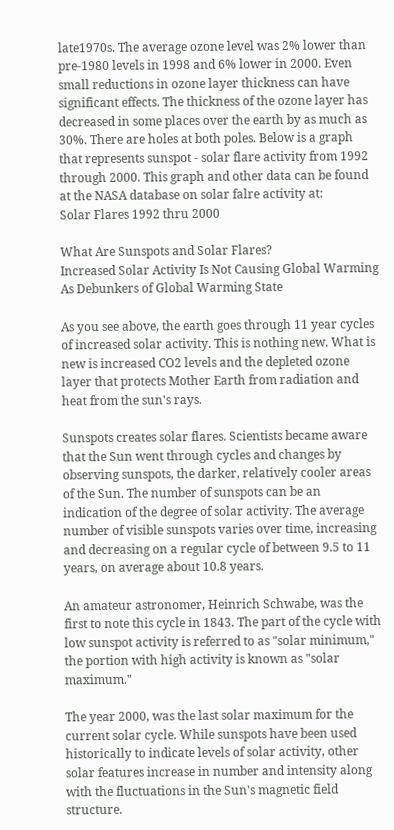late1970s. The average ozone level was 2% lower than pre-1980 levels in 1998 and 6% lower in 2000. Even small reductions in ozone layer thickness can have significant effects. The thickness of the ozone layer has decreased in some places over the earth by as much as 30%. There are holes at both poles. Below is a graph that represents sunspot - solar flare activity from 1992 through 2000. This graph and other data can be found at the NASA database on solar falre activity at:
Solar Flares 1992 thru 2000

What Are Sunspots and Solar Flares?
Increased Solar Activity Is Not Causing Global Warming As Debunkers of Global Warming State

As you see above, the earth goes through 11 year cycles of increased solar activity. This is nothing new. What is new is increased CO2 levels and the depleted ozone layer that protects Mother Earth from radiation and heat from the sun's rays.

Sunspots creates solar flares. Scientists became aware that the Sun went through cycles and changes by observing sunspots, the darker, relatively cooler areas of the Sun. The number of sunspots can be an indication of the degree of solar activity. The average number of visible sunspots varies over time, increasing and decreasing on a regular cycle of between 9.5 to 11 years, on average about 10.8 years.

An amateur astronomer, Heinrich Schwabe, was the first to note this cycle in 1843. The part of the cycle with low sunspot activity is referred to as "solar minimum," the portion with high activity is known as "solar maximum."

The year 2000, was the last solar maximum for the current solar cycle. While sunspots have been used historically to indicate levels of solar activity, other solar features increase in number and intensity along with the fluctuations in the Sun's magnetic field structure.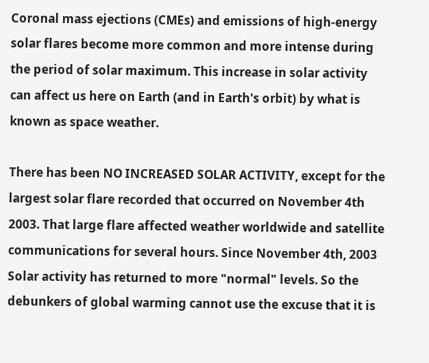Coronal mass ejections (CMEs) and emissions of high-energy solar flares become more common and more intense during the period of solar maximum. This increase in solar activity can affect us here on Earth (and in Earth's orbit) by what is known as space weather.

There has been NO INCREASED SOLAR ACTIVITY, except for the largest solar flare recorded that occurred on November 4th 2003. That large flare affected weather worldwide and satellite communications for several hours. Since November 4th, 2003 Solar activity has returned to more "normal" levels. So the debunkers of global warming cannot use the excuse that it is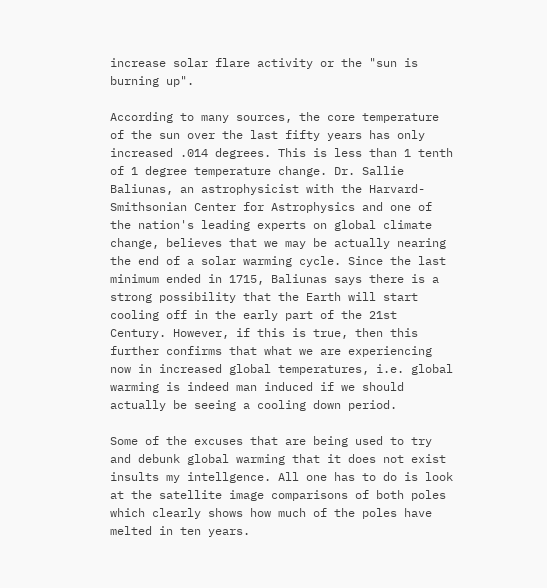increase solar flare activity or the "sun is burning up".

According to many sources, the core temperature of the sun over the last fifty years has only increased .014 degrees. This is less than 1 tenth of 1 degree temperature change. Dr. Sallie Baliunas, an astrophysicist with the Harvard-Smithsonian Center for Astrophysics and one of the nation's leading experts on global climate change, believes that we may be actually nearing the end of a solar warming cycle. Since the last minimum ended in 1715, Baliunas says there is a strong possibility that the Earth will start cooling off in the early part of the 21st Century. However, if this is true, then this further confirms that what we are experiencing now in increased global temperatures, i.e. global warming is indeed man induced if we should actually be seeing a cooling down period.

Some of the excuses that are being used to try and debunk global warming that it does not exist insults my intellgence. All one has to do is look at the satellite image comparisons of both poles which clearly shows how much of the poles have melted in ten years.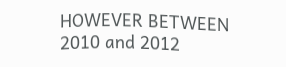HOWEVER BETWEEN 2010 and 2012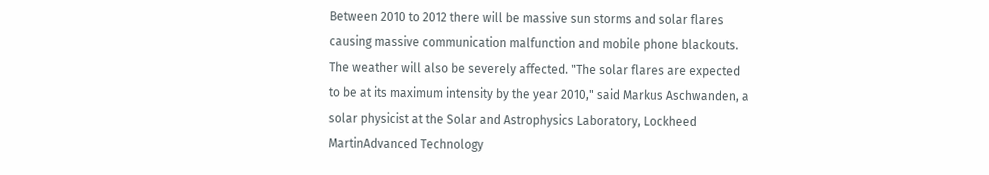Between 2010 to 2012 there will be massive sun storms and solar flares causing massive communication malfunction and mobile phone blackouts. The weather will also be severely affected. "The solar flares are expected to be at its maximum intensity by the year 2010," said Markus Aschwanden, a solar physicist at the Solar and Astrophysics Laboratory, Lockheed MartinAdvanced Technology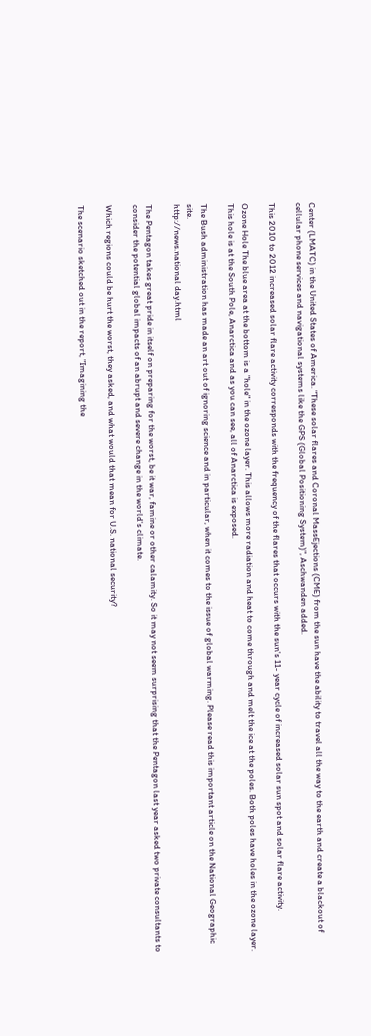Center (LMATC) in the United States of America. "These solar flares and Coronal MassEjections (CME) from the sun have the ability to travel all the way to the earth and create a blackout of cellular phone services and navigational systems like the GPS (Global Positioning System)", Aschwanden added.

This 2010 to 2012 increased solar flare activity corresponds with the frequency of the flares that occurs with the sun's 11- year cycle of increased solar sun spot and solar flare activity.

Ozone Hole The blue area at the bottom is a "hole" in the ozone layer. This allows more radiation and heat to come through and melt the ice at the poles. Both poles have holes in the ozone layer. This hole is at the South Pole, Anarctica and as you can see, all of Anarctica is exposed.

The Bush administration has made an art out of ignoring science and in particular, when it comes to the issue of global warming. Please read this important article on the National Geographic site.
http://news.national day.html

The Pentagon takes great pride in itself on preparing for the worst, be it war, famine or other calamity. So it may not seem surprising that the Pentagon last year asked two private consultants to consider the potential global impacts of an abrupt and severe change in the world's climate.

Which regions could be hurt the worst, they asked, and what would that mean for U.S. national security?

The scenario sketched out in the report, "Imagining the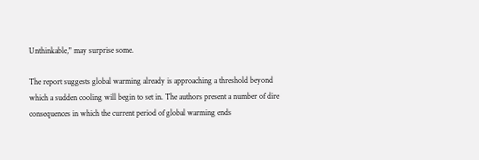Unthinkable," may surprise some.

The report suggests global warming already is approaching a threshold beyond which a sudden cooling will begin to set in. The authors present a number of dire consequences in which the current period of global warming ends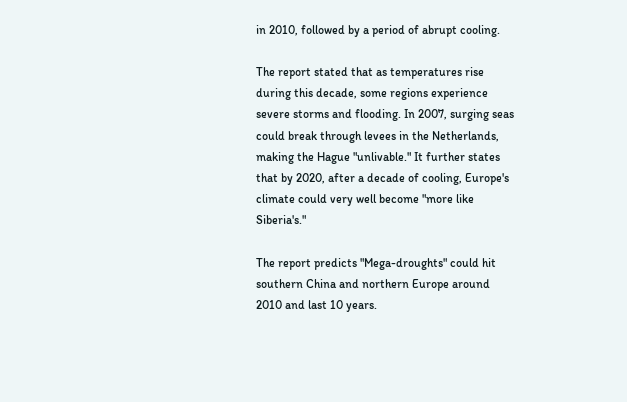in 2010, followed by a period of abrupt cooling.

The report stated that as temperatures rise during this decade, some regions experience severe storms and flooding. In 2007, surging seas could break through levees in the Netherlands, making the Hague "unlivable." It further states that by 2020, after a decade of cooling, Europe's climate could very well become "more like Siberia's."

The report predicts "Mega-droughts" could hit southern China and northern Europe around 2010 and last 10 years.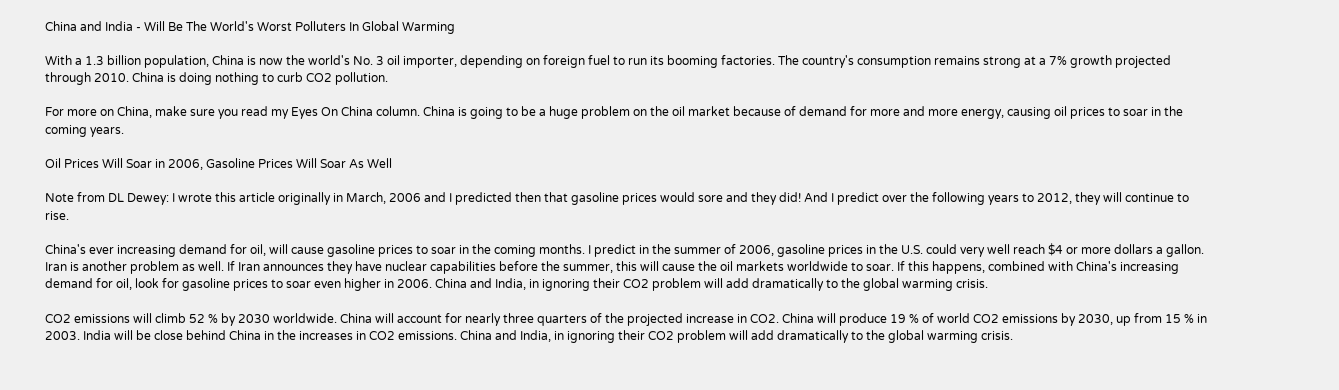China and India - Will Be The World's Worst Polluters In Global Warming

With a 1.3 billion population, China is now the world's No. 3 oil importer, depending on foreign fuel to run its booming factories. The country's consumption remains strong at a 7% growth projected through 2010. China is doing nothing to curb CO2 pollution.

For more on China, make sure you read my Eyes On China column. China is going to be a huge problem on the oil market because of demand for more and more energy, causing oil prices to soar in the coming years.

Oil Prices Will Soar in 2006, Gasoline Prices Will Soar As Well

Note from DL Dewey: I wrote this article originally in March, 2006 and I predicted then that gasoline prices would sore and they did! And I predict over the following years to 2012, they will continue to rise.

China's ever increasing demand for oil, will cause gasoline prices to soar in the coming months. I predict in the summer of 2006, gasoline prices in the U.S. could very well reach $4 or more dollars a gallon. Iran is another problem as well. If Iran announces they have nuclear capabilities before the summer, this will cause the oil markets worldwide to soar. If this happens, combined with China's increasing demand for oil, look for gasoline prices to soar even higher in 2006. China and India, in ignoring their CO2 problem will add dramatically to the global warming crisis.

CO2 emissions will climb 52 % by 2030 worldwide. China will account for nearly three quarters of the projected increase in CO2. China will produce 19 % of world CO2 emissions by 2030, up from 15 % in 2003. India will be close behind China in the increases in CO2 emissions. China and India, in ignoring their CO2 problem will add dramatically to the global warming crisis.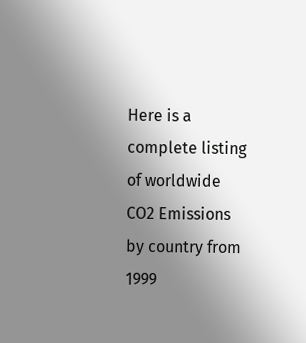Here is a complete listing of worldwide CO2 Emissions by country from 1999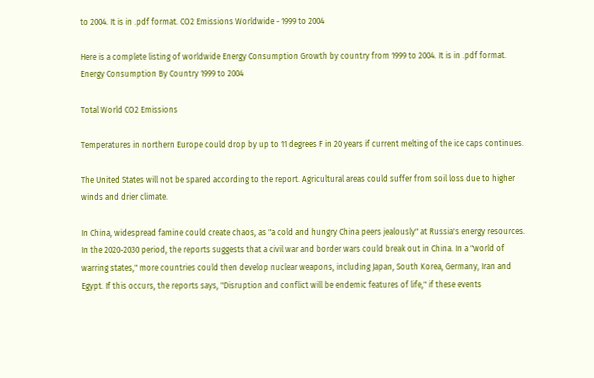to 2004. It is in .pdf format. CO2 Emissions Worldwide - 1999 to 2004

Here is a complete listing of worldwide Energy Consumption Growth by country from 1999 to 2004. It is in .pdf format. Energy Consumption By Country 1999 to 2004

Total World CO2 Emissions

Temperatures in northern Europe could drop by up to 11 degrees F in 20 years if current melting of the ice caps continues.

The United States will not be spared according to the report. Agricultural areas could suffer from soil loss due to higher winds and drier climate.

In China, widespread famine could create chaos, as "a cold and hungry China peers jealously" at Russia's energy resources. In the 2020-2030 period, the reports suggests that a civil war and border wars could break out in China. In a "world of warring states," more countries could then develop nuclear weapons, including Japan, South Korea, Germany, Iran and Egypt. If this occurs, the reports says, "Disruption and conflict will be endemic features of life," if these events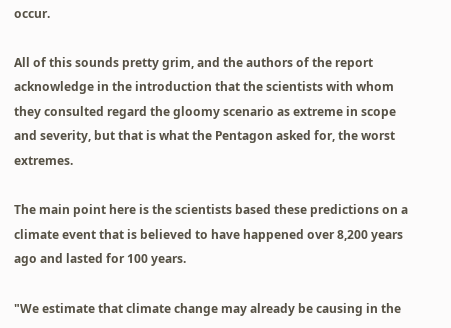occur.

All of this sounds pretty grim, and the authors of the report acknowledge in the introduction that the scientists with whom they consulted regard the gloomy scenario as extreme in scope and severity, but that is what the Pentagon asked for, the worst extremes.

The main point here is the scientists based these predictions on a climate event that is believed to have happened over 8,200 years ago and lasted for 100 years.

"We estimate that climate change may already be causing in the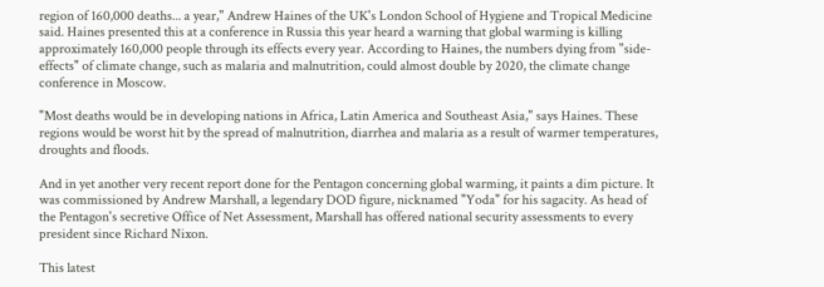region of 160,000 deaths... a year," Andrew Haines of the UK's London School of Hygiene and Tropical Medicine said. Haines presented this at a conference in Russia this year heard a warning that global warming is killing approximately 160,000 people through its effects every year. According to Haines, the numbers dying from "side-effects" of climate change, such as malaria and malnutrition, could almost double by 2020, the climate change conference in Moscow.

"Most deaths would be in developing nations in Africa, Latin America and Southeast Asia," says Haines. These regions would be worst hit by the spread of malnutrition, diarrhea and malaria as a result of warmer temperatures, droughts and floods.

And in yet another very recent report done for the Pentagon concerning global warming, it paints a dim picture. It was commissioned by Andrew Marshall, a legendary DOD figure, nicknamed "Yoda" for his sagacity. As head of the Pentagon's secretive Office of Net Assessment, Marshall has offered national security assessments to every president since Richard Nixon.

This latest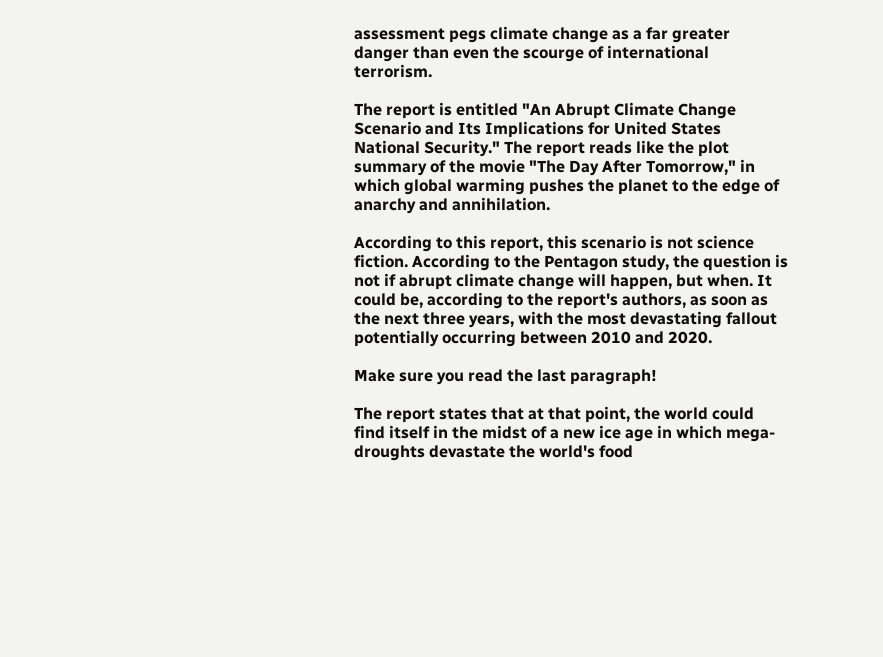assessment pegs climate change as a far greater danger than even the scourge of international terrorism.

The report is entitled "An Abrupt Climate Change Scenario and Its Implications for United States National Security." The report reads like the plot summary of the movie "The Day After Tomorrow," in which global warming pushes the planet to the edge of anarchy and annihilation.

According to this report, this scenario is not science fiction. According to the Pentagon study, the question is not if abrupt climate change will happen, but when. It could be, according to the report's authors, as soon as the next three years, with the most devastating fallout potentially occurring between 2010 and 2020.

Make sure you read the last paragraph!

The report states that at that point, the world could find itself in the midst of a new ice age in which mega-droughts devastate the world's food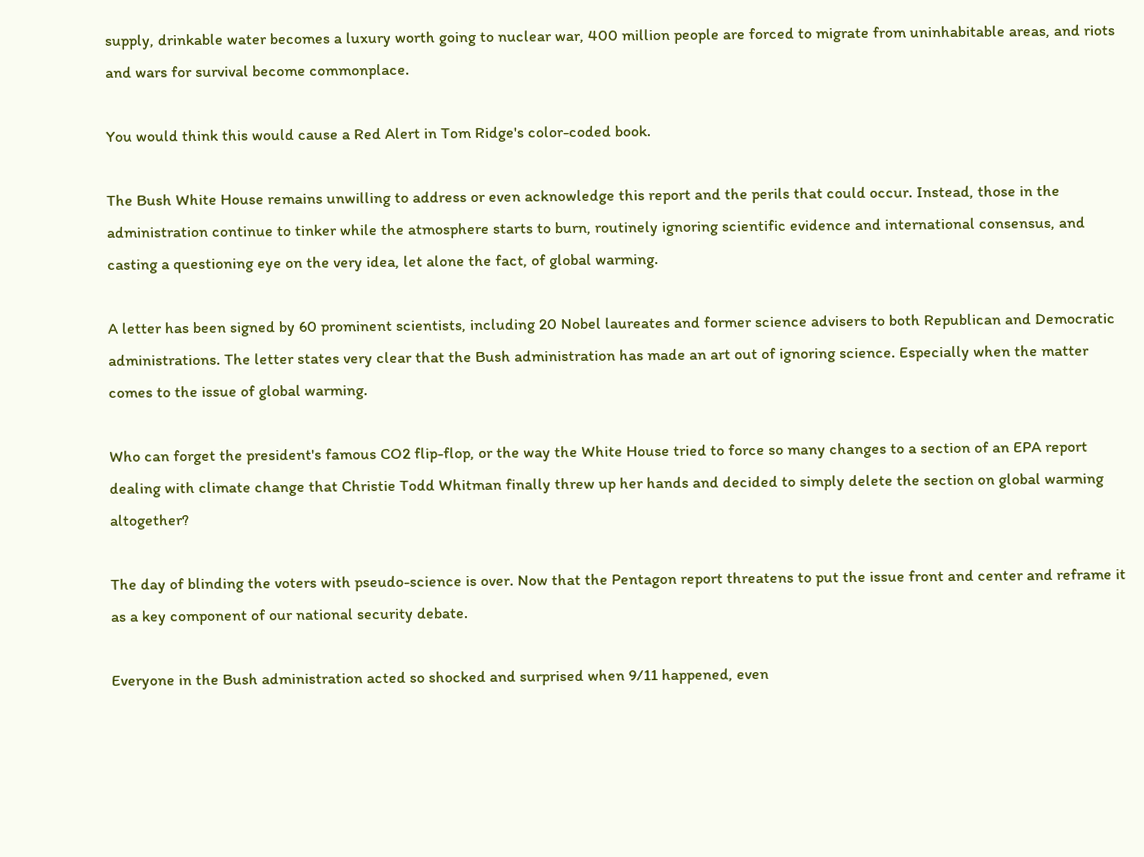supply, drinkable water becomes a luxury worth going to nuclear war, 400 million people are forced to migrate from uninhabitable areas, and riots and wars for survival become commonplace.

You would think this would cause a Red Alert in Tom Ridge's color-coded book.

The Bush White House remains unwilling to address or even acknowledge this report and the perils that could occur. Instead, those in the administration continue to tinker while the atmosphere starts to burn, routinely ignoring scientific evidence and international consensus, and casting a questioning eye on the very idea, let alone the fact, of global warming.

A letter has been signed by 60 prominent scientists, including 20 Nobel laureates and former science advisers to both Republican and Democratic administrations. The letter states very clear that the Bush administration has made an art out of ignoring science. Especially when the matter comes to the issue of global warming.

Who can forget the president's famous CO2 flip-flop, or the way the White House tried to force so many changes to a section of an EPA report dealing with climate change that Christie Todd Whitman finally threw up her hands and decided to simply delete the section on global warming altogether?

The day of blinding the voters with pseudo-science is over. Now that the Pentagon report threatens to put the issue front and center and reframe it as a key component of our national security debate.

Everyone in the Bush administration acted so shocked and surprised when 9/11 happened, even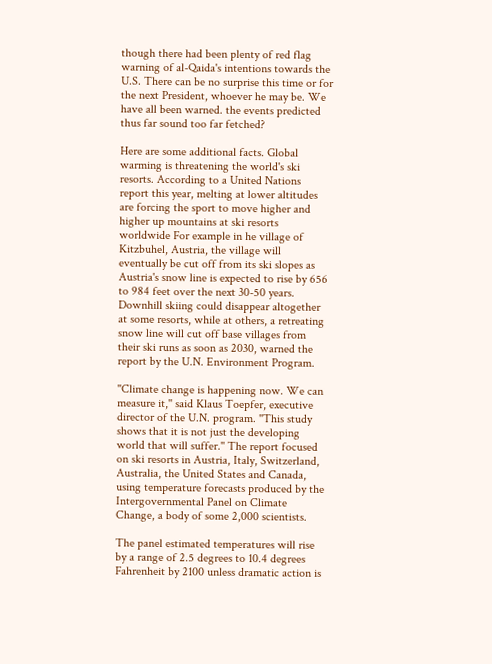though there had been plenty of red flag warning of al-Qaida's intentions towards the U.S. There can be no surprise this time or for the next President, whoever he may be. We have all been warned. the events predicted thus far sound too far fetched?

Here are some additional facts. Global warming is threatening the world's ski resorts. According to a United Nations report this year, melting at lower altitudes are forcing the sport to move higher and higher up mountains at ski resorts worldwide For example in he village of Kitzbuhel, Austria, the village will eventually be cut off from its ski slopes as Austria's snow line is expected to rise by 656 to 984 feet over the next 30-50 years. Downhill skiing could disappear altogether at some resorts, while at others, a retreating snow line will cut off base villages from their ski runs as soon as 2030, warned the report by the U.N. Environment Program.

''Climate change is happening now. We can measure it,'' said Klaus Toepfer, executive director of the U.N. program. ''This study shows that it is not just the developing world that will suffer.'' The report focused on ski resorts in Austria, Italy, Switzerland, Australia, the United States and Canada, using temperature forecasts produced by the Intergovernmental Panel on Climate Change, a body of some 2,000 scientists.

The panel estimated temperatures will rise by a range of 2.5 degrees to 10.4 degrees Fahrenheit by 2100 unless dramatic action is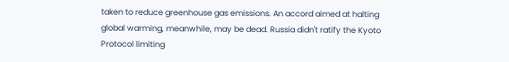taken to reduce greenhouse gas emissions. An accord aimed at halting global warming, meanwhile, may be dead. Russia didn't ratify the Kyoto Protocol limiting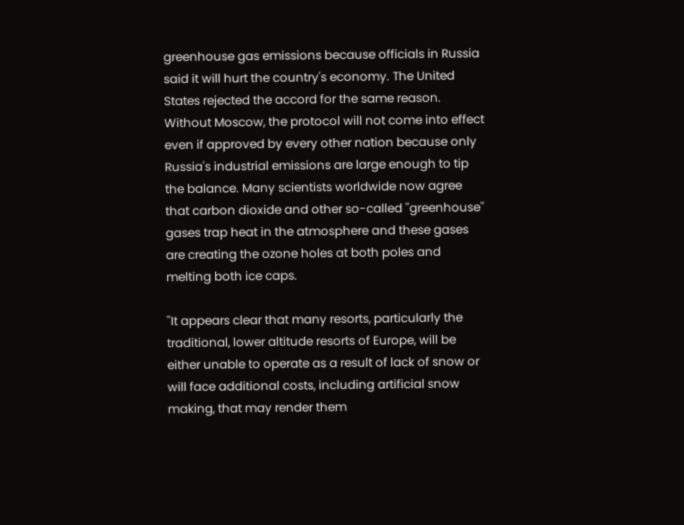greenhouse gas emissions because officials in Russia said it will hurt the country's economy. The United States rejected the accord for the same reason. Without Moscow, the protocol will not come into effect even if approved by every other nation because only Russia's industrial emissions are large enough to tip the balance. Many scientists worldwide now agree that carbon dioxide and other so-called ''greenhouse'' gases trap heat in the atmosphere and these gases are creating the ozone holes at both poles and melting both ice caps.

''It appears clear that many resorts, particularly the traditional, lower altitude resorts of Europe, will be either unable to operate as a result of lack of snow or will face additional costs, including artificial snow making, that may render them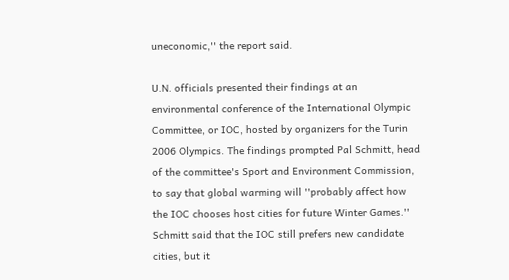uneconomic,'' the report said.

U.N. officials presented their findings at an environmental conference of the International Olympic Committee, or IOC, hosted by organizers for the Turin 2006 Olympics. The findings prompted Pal Schmitt, head of the committee's Sport and Environment Commission, to say that global warming will ''probably affect how the IOC chooses host cities for future Winter Games.'' Schmitt said that the IOC still prefers new candidate cities, but it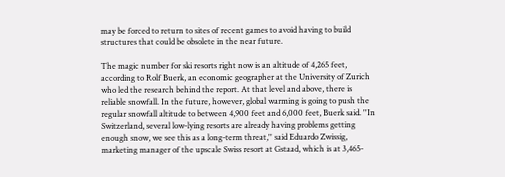may be forced to return to sites of recent games to avoid having to build structures that could be obsolete in the near future.

The magic number for ski resorts right now is an altitude of 4,265 feet, according to Rolf Buerk, an economic geographer at the University of Zurich who led the research behind the report. At that level and above, there is reliable snowfall. In the future, however, global warming is going to push the regular snowfall altitude to between 4,900 feet and 6,000 feet, Buerk said. ''In Switzerland, several low-lying resorts are already having problems getting enough snow, we see this as a long-term threat,'' said Eduardo Zwissig, marketing manager of the upscale Swiss resort at Gstaad, which is at 3,465-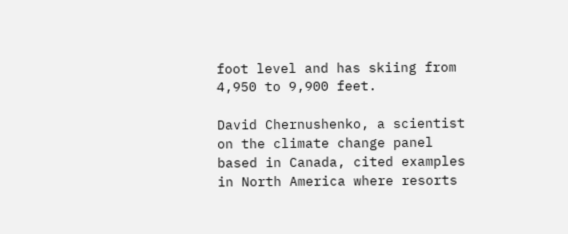foot level and has skiing from 4,950 to 9,900 feet.

David Chernushenko, a scientist on the climate change panel based in Canada, cited examples in North America where resorts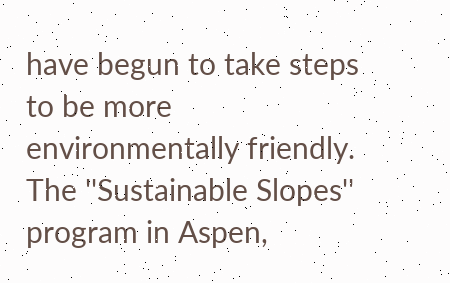have begun to take steps to be more environmentally friendly. The ''Sustainable Slopes'' program in Aspen,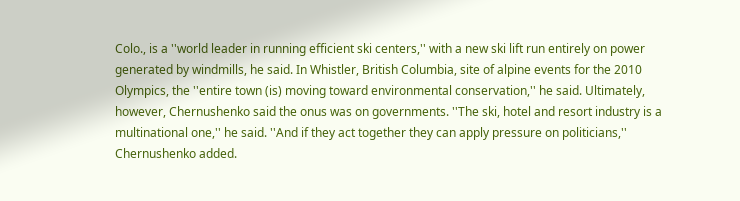Colo., is a ''world leader in running efficient ski centers,'' with a new ski lift run entirely on power generated by windmills, he said. In Whistler, British Columbia, site of alpine events for the 2010 Olympics, the ''entire town (is) moving toward environmental conservation,'' he said. Ultimately, however, Chernushenko said the onus was on governments. ''The ski, hotel and resort industry is a multinational one,'' he said. ''And if they act together they can apply pressure on politicians,'' Chernushenko added.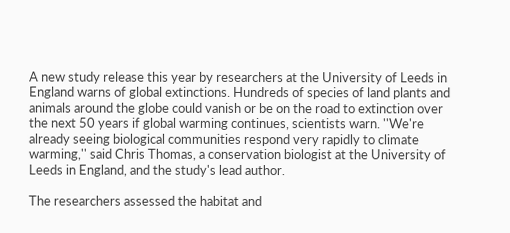A new study release this year by researchers at the University of Leeds in England warns of global extinctions. Hundreds of species of land plants and animals around the globe could vanish or be on the road to extinction over the next 50 years if global warming continues, scientists warn. ''We're already seeing biological communities respond very rapidly to climate warming,'' said Chris Thomas, a conservation biologist at the University of Leeds in England, and the study's lead author.

The researchers assessed the habitat and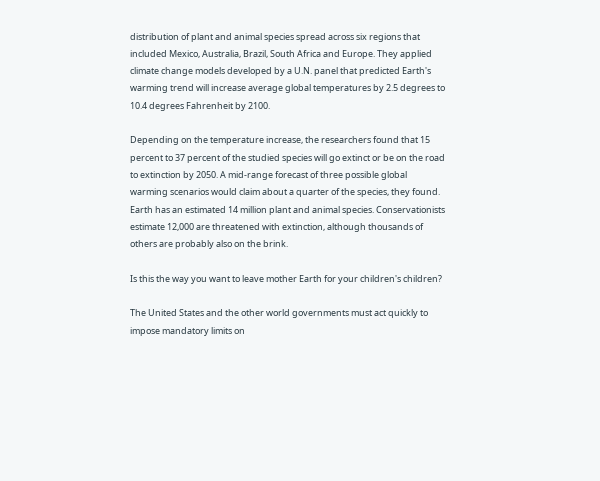distribution of plant and animal species spread across six regions that included Mexico, Australia, Brazil, South Africa and Europe. They applied climate change models developed by a U.N. panel that predicted Earth's warming trend will increase average global temperatures by 2.5 degrees to 10.4 degrees Fahrenheit by 2100.

Depending on the temperature increase, the researchers found that 15 percent to 37 percent of the studied species will go extinct or be on the road to extinction by 2050. A mid-range forecast of three possible global warming scenarios would claim about a quarter of the species, they found. Earth has an estimated 14 million plant and animal species. Conservationists estimate 12,000 are threatened with extinction, although thousands of others are probably also on the brink.

Is this the way you want to leave mother Earth for your children's children?

The United States and the other world governments must act quickly to impose mandatory limits on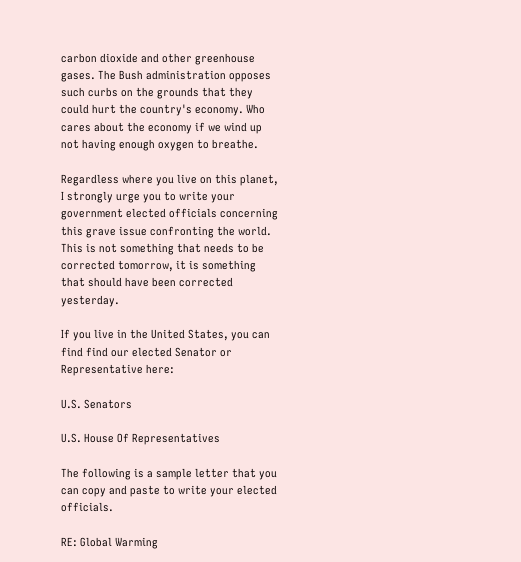carbon dioxide and other greenhouse gases. The Bush administration opposes such curbs on the grounds that they could hurt the country's economy. Who cares about the economy if we wind up not having enough oxygen to breathe.

Regardless where you live on this planet, I strongly urge you to write your government elected officials concerning this grave issue confronting the world. This is not something that needs to be corrected tomorrow, it is something that should have been corrected yesterday.

If you live in the United States, you can find find our elected Senator or Representative here:

U.S. Senators

U.S. House Of Representatives

The following is a sample letter that you can copy and paste to write your elected officials.

RE: Global Warming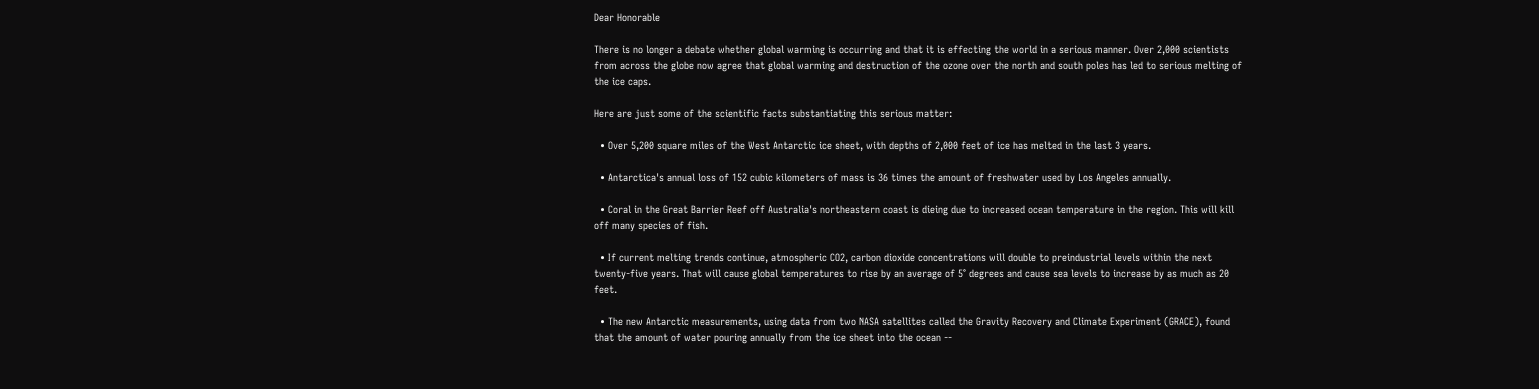Dear Honorable

There is no longer a debate whether global warming is occurring and that it is effecting the world in a serious manner. Over 2,000 scientists from across the globe now agree that global warming and destruction of the ozone over the north and south poles has led to serious melting of the ice caps.

Here are just some of the scientific facts substantiating this serious matter:

  • Over 5,200 square miles of the West Antarctic ice sheet, with depths of 2,000 feet of ice has melted in the last 3 years.

  • Antarctica's annual loss of 152 cubic kilometers of mass is 36 times the amount of freshwater used by Los Angeles annually.

  • Coral in the Great Barrier Reef off Australia's northeastern coast is dieing due to increased ocean temperature in the region. This will kill off many species of fish.

  • If current melting trends continue, atmospheric CO2, carbon dioxide concentrations will double to preindustrial levels within the next twenty-five years. That will cause global temperatures to rise by an average of 5° degrees and cause sea levels to increase by as much as 20 feet.

  • The new Antarctic measurements, using data from two NASA satellites called the Gravity Recovery and Climate Experiment (GRACE), found that the amount of water pouring annually from the ice sheet into the ocean --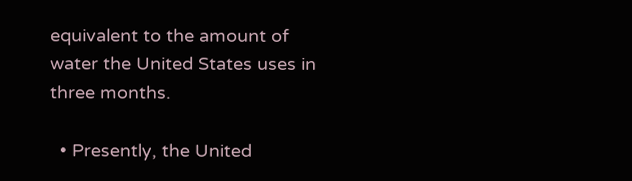equivalent to the amount of water the United States uses in three months.

  • Presently, the United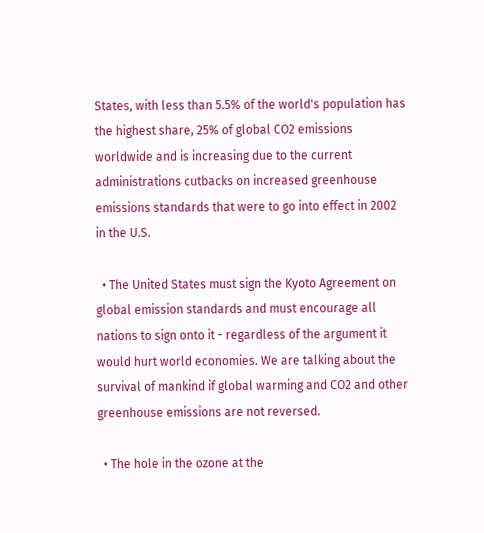States, with less than 5.5% of the world's population has the highest share, 25% of global CO2 emissions worldwide and is increasing due to the current administrations cutbacks on increased greenhouse emissions standards that were to go into effect in 2002 in the U.S.

  • The United States must sign the Kyoto Agreement on global emission standards and must encourage all nations to sign onto it - regardless of the argument it would hurt world economies. We are talking about the survival of mankind if global warming and CO2 and other greenhouse emissions are not reversed.

  • The hole in the ozone at the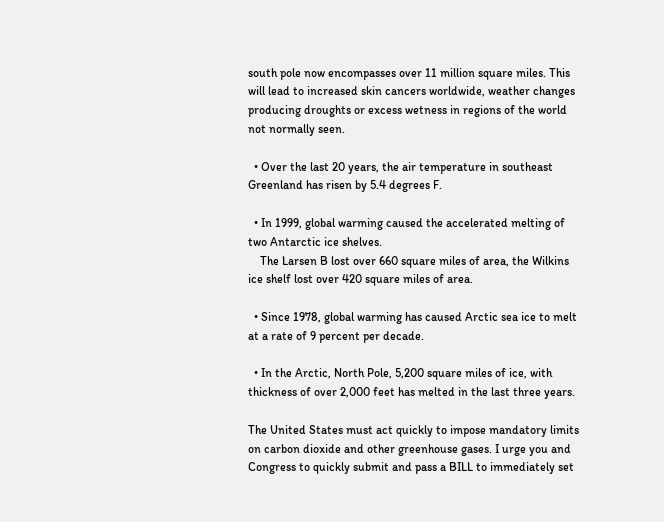south pole now encompasses over 11 million square miles. This will lead to increased skin cancers worldwide, weather changes producing droughts or excess wetness in regions of the world not normally seen.

  • Over the last 20 years, the air temperature in southeast Greenland has risen by 5.4 degrees F.

  • In 1999, global warming caused the accelerated melting of two Antarctic ice shelves.
    The Larsen B lost over 660 square miles of area, the Wilkins ice shelf lost over 420 square miles of area.

  • Since 1978, global warming has caused Arctic sea ice to melt at a rate of 9 percent per decade.

  • In the Arctic, North Pole, 5,200 square miles of ice, with thickness of over 2,000 feet has melted in the last three years.

The United States must act quickly to impose mandatory limits on carbon dioxide and other greenhouse gases. I urge you and Congress to quickly submit and pass a BILL to immediately set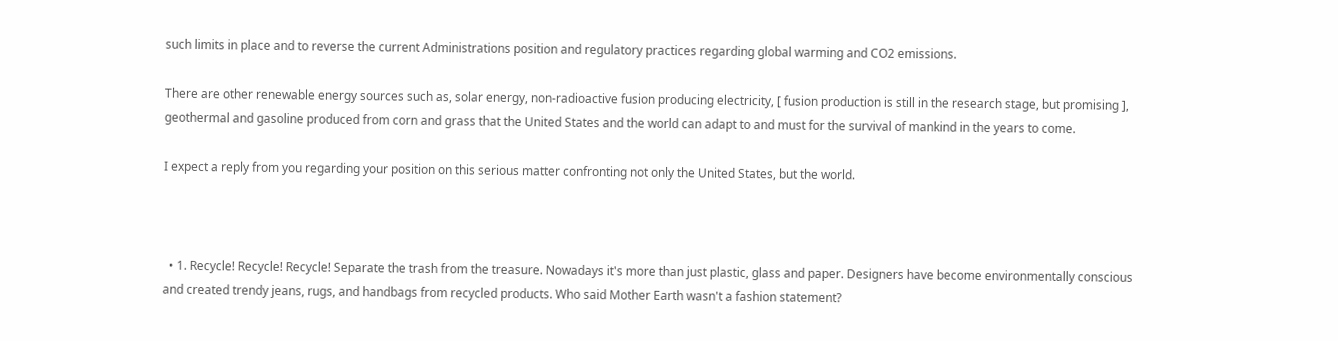such limits in place and to reverse the current Administrations position and regulatory practices regarding global warming and CO2 emissions.

There are other renewable energy sources such as, solar energy, non-radioactive fusion producing electricity, [ fusion production is still in the research stage, but promising ], geothermal and gasoline produced from corn and grass that the United States and the world can adapt to and must for the survival of mankind in the years to come.

I expect a reply from you regarding your position on this serious matter confronting not only the United States, but the world.



  • 1. Recycle! Recycle! Recycle! Separate the trash from the treasure. Nowadays it's more than just plastic, glass and paper. Designers have become environmentally conscious and created trendy jeans, rugs, and handbags from recycled products. Who said Mother Earth wasn't a fashion statement?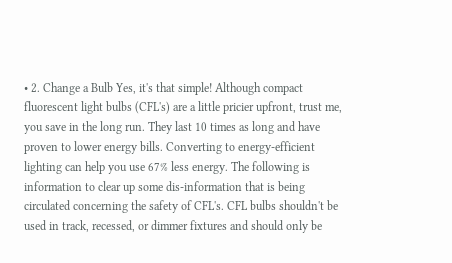• 2. Change a Bulb Yes, it's that simple! Although compact fluorescent light bulbs (CFL's) are a little pricier upfront, trust me, you save in the long run. They last 10 times as long and have proven to lower energy bills. Converting to energy-efficient lighting can help you use 67% less energy. The following is information to clear up some dis-information that is being circulated concerning the safety of CFL's. CFL bulbs shouldn't be used in track, recessed, or dimmer fixtures and should only be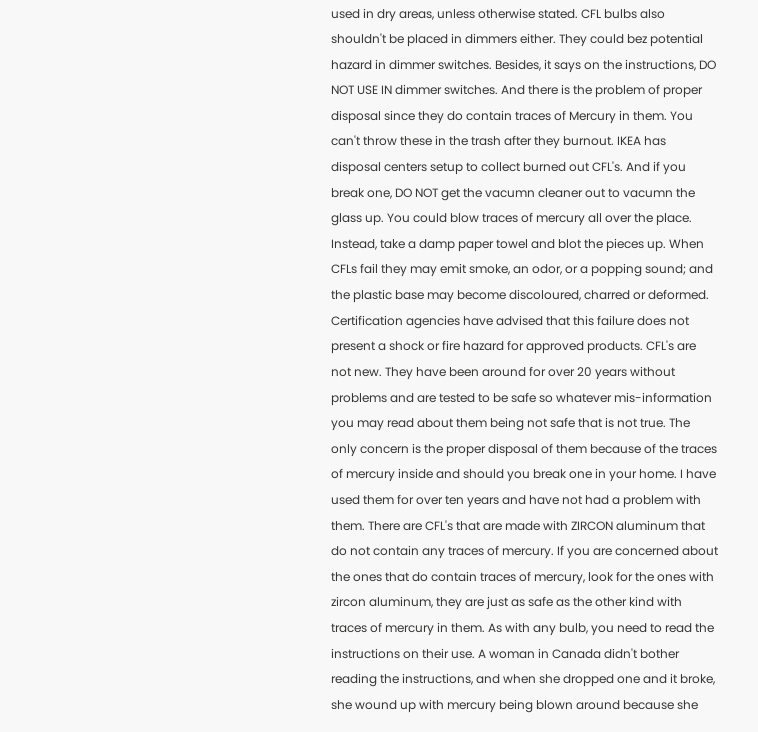used in dry areas, unless otherwise stated. CFL bulbs also shouldn't be placed in dimmers either. They could bez potential hazard in dimmer switches. Besides, it says on the instructions, DO NOT USE IN dimmer switches. And there is the problem of proper disposal since they do contain traces of Mercury in them. You can't throw these in the trash after they burnout. IKEA has disposal centers setup to collect burned out CFL's. And if you break one, DO NOT get the vacumn cleaner out to vacumn the glass up. You could blow traces of mercury all over the place. Instead, take a damp paper towel and blot the pieces up. When CFLs fail they may emit smoke, an odor, or a popping sound; and the plastic base may become discoloured, charred or deformed. Certification agencies have advised that this failure does not present a shock or fire hazard for approved products. CFL's are not new. They have been around for over 20 years without problems and are tested to be safe so whatever mis-information you may read about them being not safe that is not true. The only concern is the proper disposal of them because of the traces of mercury inside and should you break one in your home. I have used them for over ten years and have not had a problem with them. There are CFL's that are made with ZIRCON aluminum that do not contain any traces of mercury. If you are concerned about the ones that do contain traces of mercury, look for the ones with zircon aluminum, they are just as safe as the other kind with traces of mercury in them. As with any bulb, you need to read the instructions on their use. A woman in Canada didn't bother reading the instructions, and when she dropped one and it broke, she wound up with mercury being blown around because she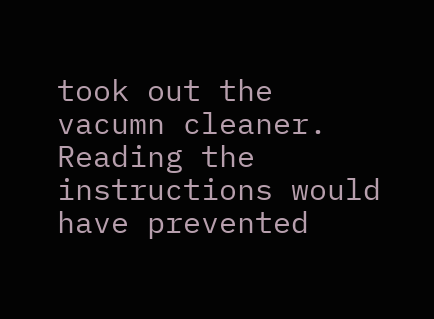took out the vacumn cleaner. Reading the instructions would have prevented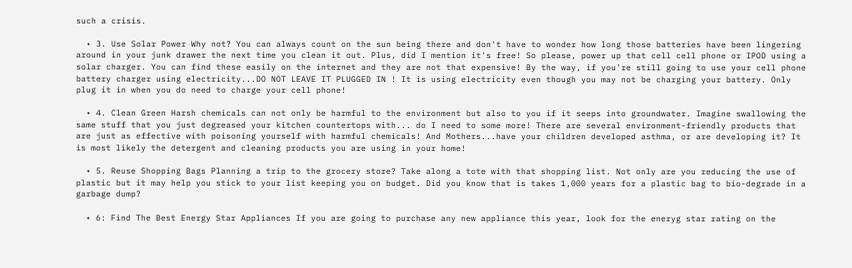such a crisis.

  • 3. Use Solar Power Why not? You can always count on the sun being there and don't have to wonder how long those batteries have been lingering around in your junk drawer the next time you clean it out. Plus, did I mention it's free! So please, power up that cell cell phone or IPOD using a solar charger. You can find these easily on the internet and they are not that expensive! By the way, if you're still going to use your cell phone battery charger using electricity...DO NOT LEAVE IT PLUGGED IN ! It is using electricity even though you may not be charging your battery. Only plug it in when you do need to charge your cell phone!

  • 4. Clean Green Harsh chemicals can not only be harmful to the environment but also to you if it seeps into groundwater. Imagine swallowing the same stuff that you just degreased your kitchen countertops with... do I need to some more! There are several environment-friendly products that are just as effective with poisoning yourself with harmful chemicals! And Mothers...have your children developed asthma, or are developing it? It is most likely the detergent and cleaning products you are using in your home!

  • 5. Reuse Shopping Bags Planning a trip to the grocery store? Take along a tote with that shopping list. Not only are you reducing the use of plastic but it may help you stick to your list keeping you on budget. Did you know that is takes 1,000 years for a plastic bag to bio-degrade in a garbage dump?

  • 6: Find The Best Energy Star Appliances If you are going to purchase any new appliance this year, look for the eneryg star rating on the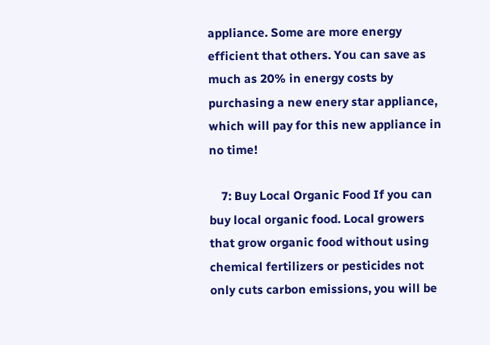appliance. Some are more energy efficient that others. You can save as much as 20% in energy costs by purchasing a new enery star appliance, which will pay for this new appliance in no time!

    7: Buy Local Organic Food If you can buy local organic food. Local growers that grow organic food without using chemical fertilizers or pesticides not only cuts carbon emissions, you will be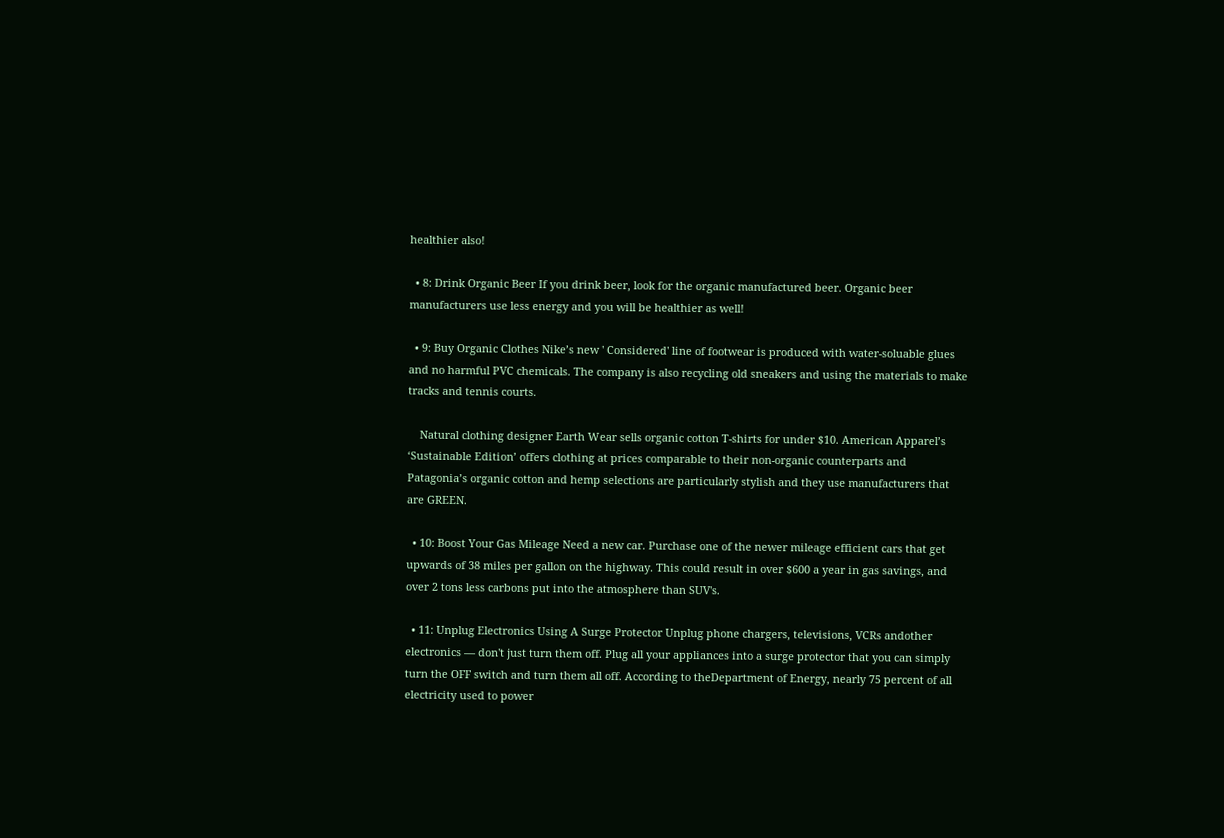healthier also!

  • 8: Drink Organic Beer If you drink beer, look for the organic manufactured beer. Organic beer manufacturers use less energy and you will be healthier as well!

  • 9: Buy Organic Clothes Nike’s new ' Considered' line of footwear is produced with water-soluable glues and no harmful PVC chemicals. The company is also recycling old sneakers and using the materials to make tracks and tennis courts.

    Natural clothing designer Earth Wear sells organic cotton T-shirts for under $10. American Apparel’s ‘Sustainable Edition’ offers clothing at prices comparable to their non-organic counterparts and Patagonia’s organic cotton and hemp selections are particularly stylish and they use manufacturers that are GREEN.

  • 10: Boost Your Gas Mileage Need a new car. Purchase one of the newer mileage efficient cars that get upwards of 38 miles per gallon on the highway. This could result in over $600 a year in gas savings, and over 2 tons less carbons put into the atmosphere than SUV's.

  • 11: Unplug Electronics Using A Surge Protector Unplug phone chargers, televisions, VCRs andother electronics — don't just turn them off. Plug all your appliances into a surge protector that you can simply turn the OFF switch and turn them all off. According to theDepartment of Energy, nearly 75 percent of all electricity used to power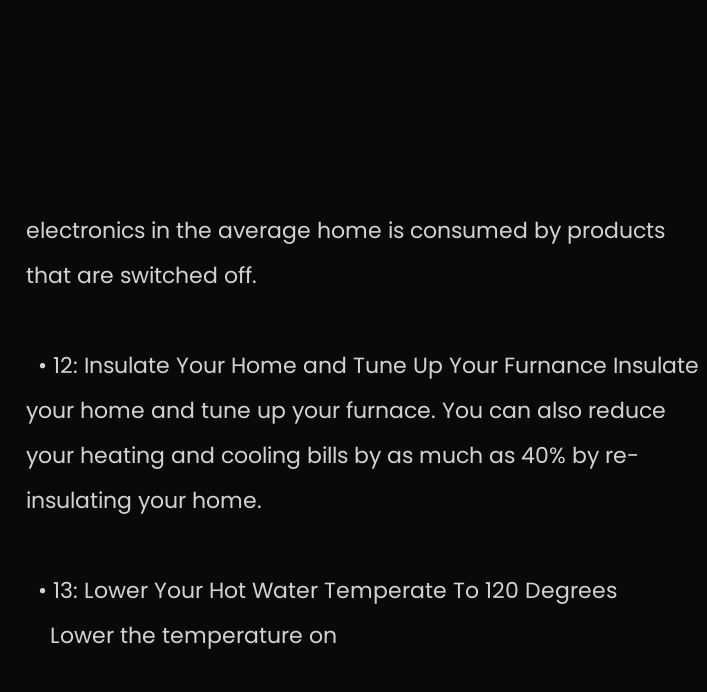electronics in the average home is consumed by products that are switched off.

  • 12: Insulate Your Home and Tune Up Your Furnance Insulate your home and tune up your furnace. You can also reduce your heating and cooling bills by as much as 40% by re-insulating your home.

  • 13: Lower Your Hot Water Temperate To 120 Degrees
    Lower the temperature on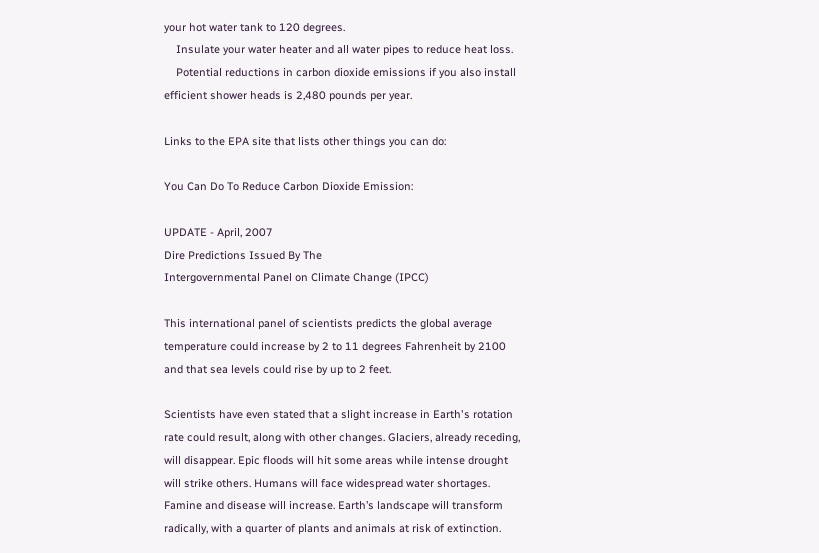your hot water tank to 120 degrees.
    Insulate your water heater and all water pipes to reduce heat loss.
    Potential reductions in carbon dioxide emissions if you also install efficient shower heads is 2,480 pounds per year.

Links to the EPA site that lists other things you can do:

You Can Do To Reduce Carbon Dioxide Emission:

UPDATE - April, 2007
Dire Predictions Issued By The
Intergovernmental Panel on Climate Change (IPCC)

This international panel of scientists predicts the global average temperature could increase by 2 to 11 degrees Fahrenheit by 2100 and that sea levels could rise by up to 2 feet.

Scientists have even stated that a slight increase in Earth's rotation rate could result, along with other changes. Glaciers, already receding, will disappear. Epic floods will hit some areas while intense drought will strike others. Humans will face widespread water shortages. Famine and disease will increase. Earth’s landscape will transform radically, with a quarter of plants and animals at risk of extinction.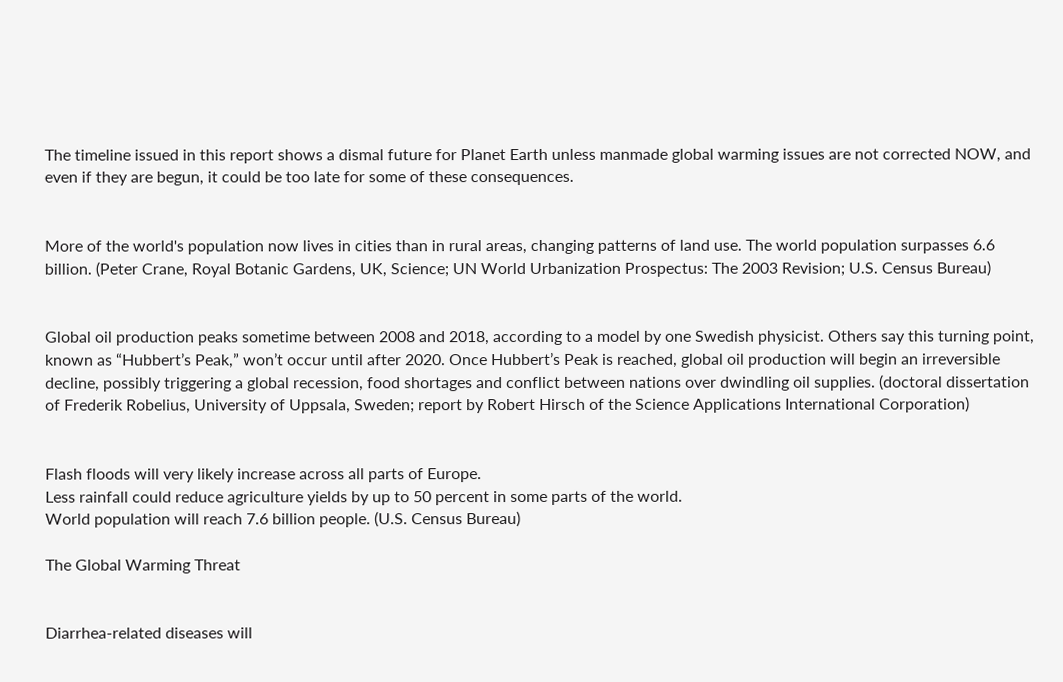The timeline issued in this report shows a dismal future for Planet Earth unless manmade global warming issues are not corrected NOW, and even if they are begun, it could be too late for some of these consequences.


More of the world's population now lives in cities than in rural areas, changing patterns of land use. The world population surpasses 6.6 billion. (Peter Crane, Royal Botanic Gardens, UK, Science; UN World Urbanization Prospectus: The 2003 Revision; U.S. Census Bureau)


Global oil production peaks sometime between 2008 and 2018, according to a model by one Swedish physicist. Others say this turning point, known as “Hubbert’s Peak,” won’t occur until after 2020. Once Hubbert’s Peak is reached, global oil production will begin an irreversible decline, possibly triggering a global recession, food shortages and conflict between nations over dwindling oil supplies. (doctoral dissertation of Frederik Robelius, University of Uppsala, Sweden; report by Robert Hirsch of the Science Applications International Corporation)


Flash floods will very likely increase across all parts of Europe.
Less rainfall could reduce agriculture yields by up to 50 percent in some parts of the world.
World population will reach 7.6 billion people. (U.S. Census Bureau)

The Global Warming Threat


Diarrhea-related diseases will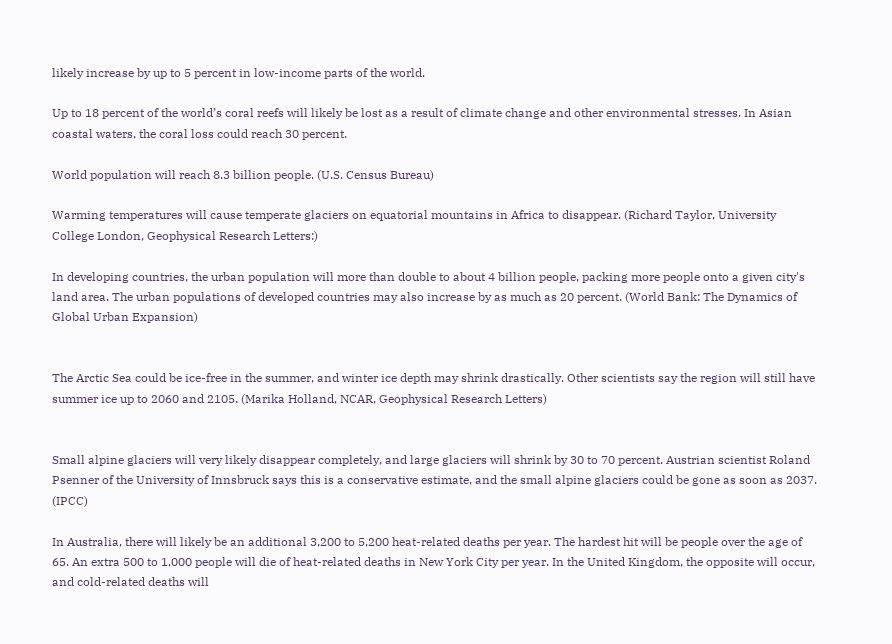likely increase by up to 5 percent in low-income parts of the world.

Up to 18 percent of the world’s coral reefs will likely be lost as a result of climate change and other environmental stresses. In Asian coastal waters, the coral loss could reach 30 percent.

World population will reach 8.3 billion people. (U.S. Census Bureau)

Warming temperatures will cause temperate glaciers on equatorial mountains in Africa to disappear. (Richard Taylor, University College London, Geophysical Research Letters:)

In developing countries, the urban population will more than double to about 4 billion people, packing more people onto a given city's land area. The urban populations of developed countries may also increase by as much as 20 percent. (World Bank: The Dynamics of Global Urban Expansion)


The Arctic Sea could be ice-free in the summer, and winter ice depth may shrink drastically. Other scientists say the region will still have summer ice up to 2060 and 2105. (Marika Holland, NCAR, Geophysical Research Letters)


Small alpine glaciers will very likely disappear completely, and large glaciers will shrink by 30 to 70 percent. Austrian scientist Roland Psenner of the University of Innsbruck says this is a conservative estimate, and the small alpine glaciers could be gone as soon as 2037. (IPCC)

In Australia, there will likely be an additional 3,200 to 5,200 heat-related deaths per year. The hardest hit will be people over the age of 65. An extra 500 to 1,000 people will die of heat-related deaths in New York City per year. In the United Kingdom, the opposite will occur, and cold-related deaths will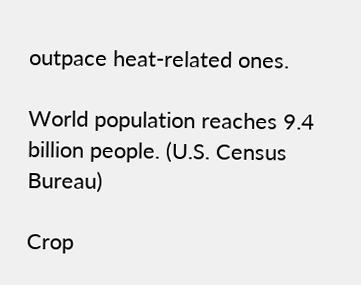outpace heat-related ones.

World population reaches 9.4 billion people. (U.S. Census Bureau)

Crop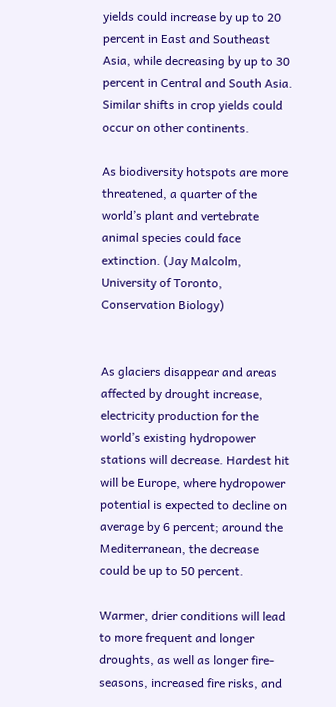yields could increase by up to 20 percent in East and Southeast Asia, while decreasing by up to 30 percent in Central and South Asia. Similar shifts in crop yields could occur on other continents.

As biodiversity hotspots are more threatened, a quarter of the world’s plant and vertebrate animal species could face extinction. (Jay Malcolm, University of Toronto, Conservation Biology)


As glaciers disappear and areas affected by drought increase, electricity production for the world’s existing hydropower stations will decrease. Hardest hit will be Europe, where hydropower potential is expected to decline on average by 6 percent; around the Mediterranean, the decrease could be up to 50 percent.

Warmer, drier conditions will lead to more frequent and longer droughts, as well as longer fire-seasons, increased fire risks, and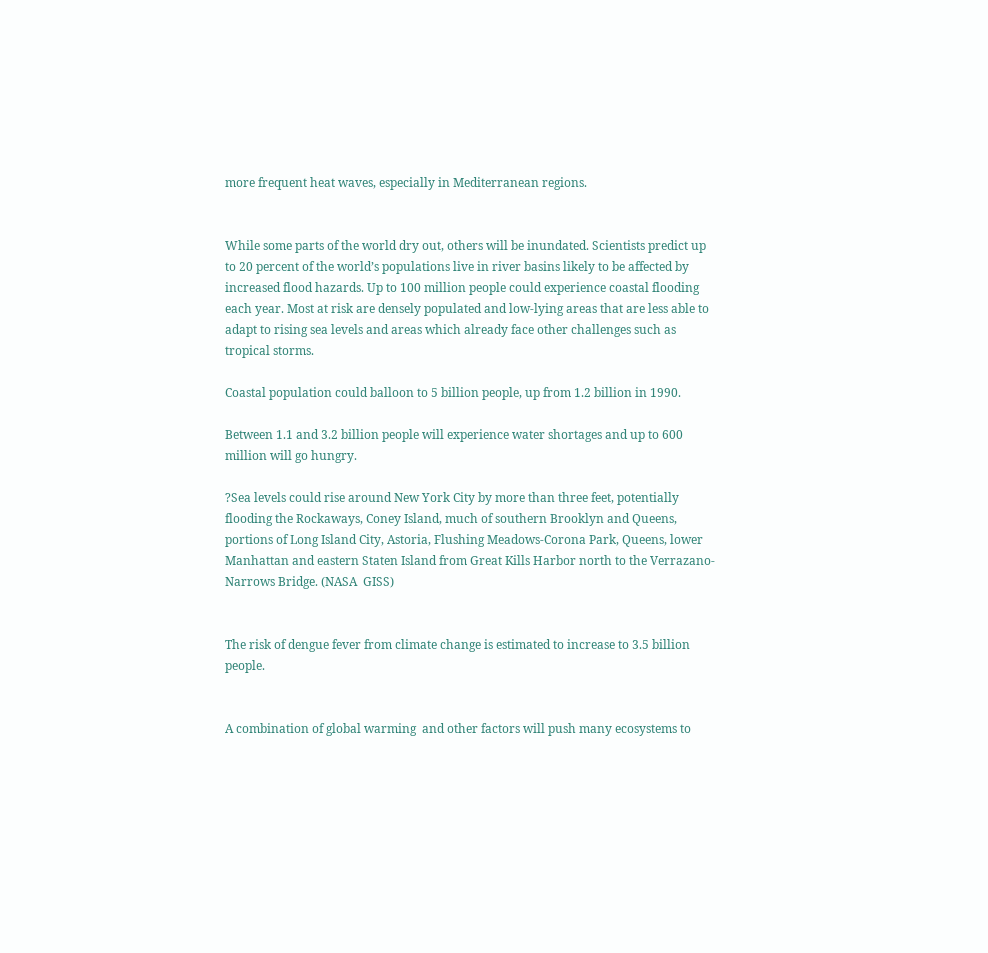more frequent heat waves, especially in Mediterranean regions.


While some parts of the world dry out, others will be inundated. Scientists predict up to 20 percent of the world’s populations live in river basins likely to be affected by increased flood hazards. Up to 100 million people could experience coastal flooding each year. Most at risk are densely populated and low-lying areas that are less able to adapt to rising sea levels and areas which already face other challenges such as tropical storms.

Coastal population could balloon to 5 billion people, up from 1.2 billion in 1990.

Between 1.1 and 3.2 billion people will experience water shortages and up to 600 million will go hungry.

?Sea levels could rise around New York City by more than three feet, potentially flooding the Rockaways, Coney Island, much of southern Brooklyn and Queens, portions of Long Island City, Astoria, Flushing Meadows-Corona Park, Queens, lower Manhattan and eastern Staten Island from Great Kills Harbor north to the Verrazano-Narrows Bridge. (NASA  GISS)


The risk of dengue fever from climate change is estimated to increase to 3.5 billion people.


A combination of global warming  and other factors will push many ecosystems to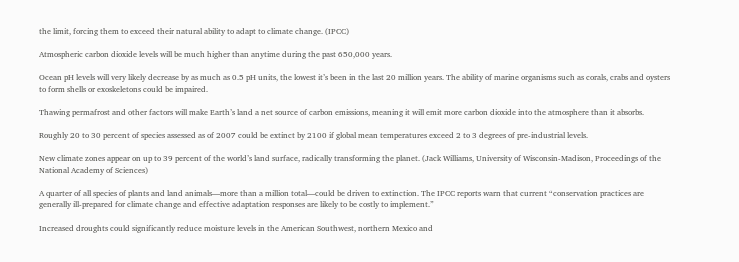the limit, forcing them to exceed their natural ability to adapt to climate change. (IPCC)

Atmospheric carbon dioxide levels will be much higher than anytime during the past 650,000 years.

Ocean pH levels will very likely decrease by as much as 0.5 pH units, the lowest it’s been in the last 20 million years. The ability of marine organisms such as corals, crabs and oysters to form shells or exoskeletons could be impaired.

Thawing permafrost and other factors will make Earth’s land a net source of carbon emissions, meaning it will emit more carbon dioxide into the atmosphere than it absorbs.

Roughly 20 to 30 percent of species assessed as of 2007 could be extinct by 2100 if global mean temperatures exceed 2 to 3 degrees of pre-industrial levels.

New climate zones appear on up to 39 percent of the world’s land surface, radically transforming the planet. (Jack Williams, University of Wisconsin-Madison, Proceedings of the National Academy of Sciences)

A quarter of all species of plants and land animals—more than a million total—could be driven to extinction. The IPCC reports warn that current “conservation practices are generally ill-prepared for climate change and effective adaptation responses are likely to be costly to implement.”

Increased droughts could significantly reduce moisture levels in the American Southwest, northern Mexico and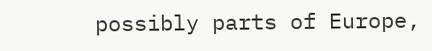possibly parts of Europe,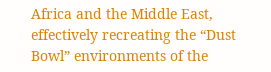Africa and the Middle East, effectively recreating the “Dust Bowl” environments of the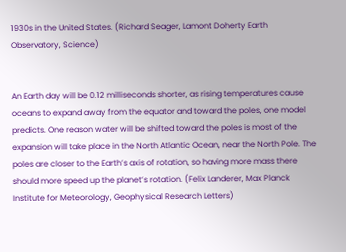1930s in the United States. (Richard Seager, Lamont Doherty Earth Observatory, Science)


An Earth day will be 0.12 milliseconds shorter, as rising temperatures cause oceans to expand away from the equator and toward the poles, one model predicts. One reason water will be shifted toward the poles is most of the expansion will take place in the North Atlantic Ocean, near the North Pole. The poles are closer to the Earth’s axis of rotation, so having more mass there should more speed up the planet’s rotation. (Felix Landerer, Max Planck Institute for Meteorology, Geophysical Research Letters)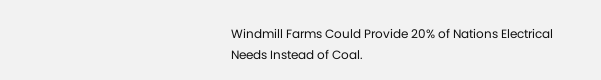Windmill Farms Could Provide 20% of Nations Electrical Needs Instead of Coal.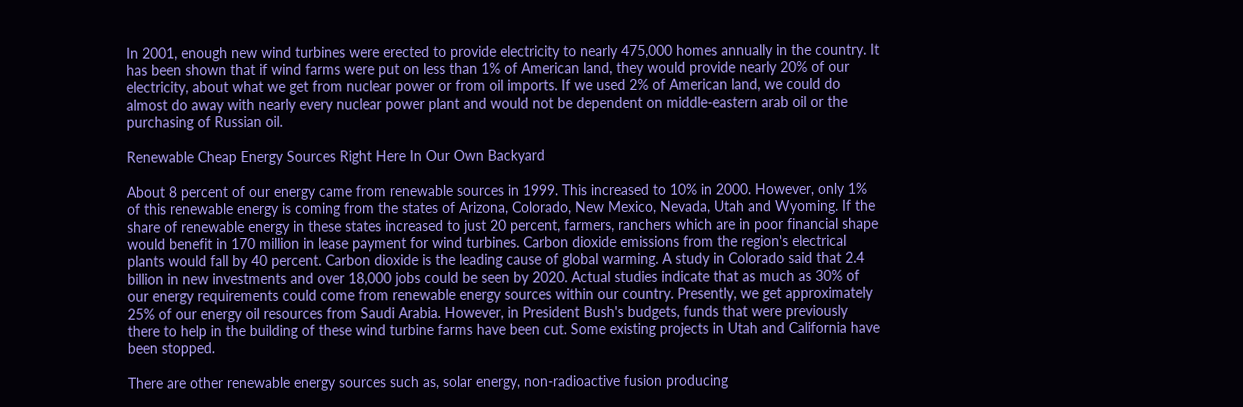In 2001, enough new wind turbines were erected to provide electricity to nearly 475,000 homes annually in the country. It has been shown that if wind farms were put on less than 1% of American land, they would provide nearly 20% of our electricity, about what we get from nuclear power or from oil imports. If we used 2% of American land, we could do almost do away with nearly every nuclear power plant and would not be dependent on middle-eastern arab oil or the purchasing of Russian oil.

Renewable Cheap Energy Sources Right Here In Our Own Backyard

About 8 percent of our energy came from renewable sources in 1999. This increased to 10% in 2000. However, only 1% of this renewable energy is coming from the states of Arizona, Colorado, New Mexico, Nevada, Utah and Wyoming. If the share of renewable energy in these states increased to just 20 percent, farmers, ranchers which are in poor financial shape would benefit in 170 million in lease payment for wind turbines. Carbon dioxide emissions from the region's electrical plants would fall by 40 percent. Carbon dioxide is the leading cause of global warming. A study in Colorado said that 2.4 billion in new investments and over 18,000 jobs could be seen by 2020. Actual studies indicate that as much as 30% of our energy requirements could come from renewable energy sources within our country. Presently, we get approximately 25% of our energy oil resources from Saudi Arabia. However, in President Bush's budgets, funds that were previously there to help in the building of these wind turbine farms have been cut. Some existing projects in Utah and California have been stopped.

There are other renewable energy sources such as, solar energy, non-radioactive fusion producing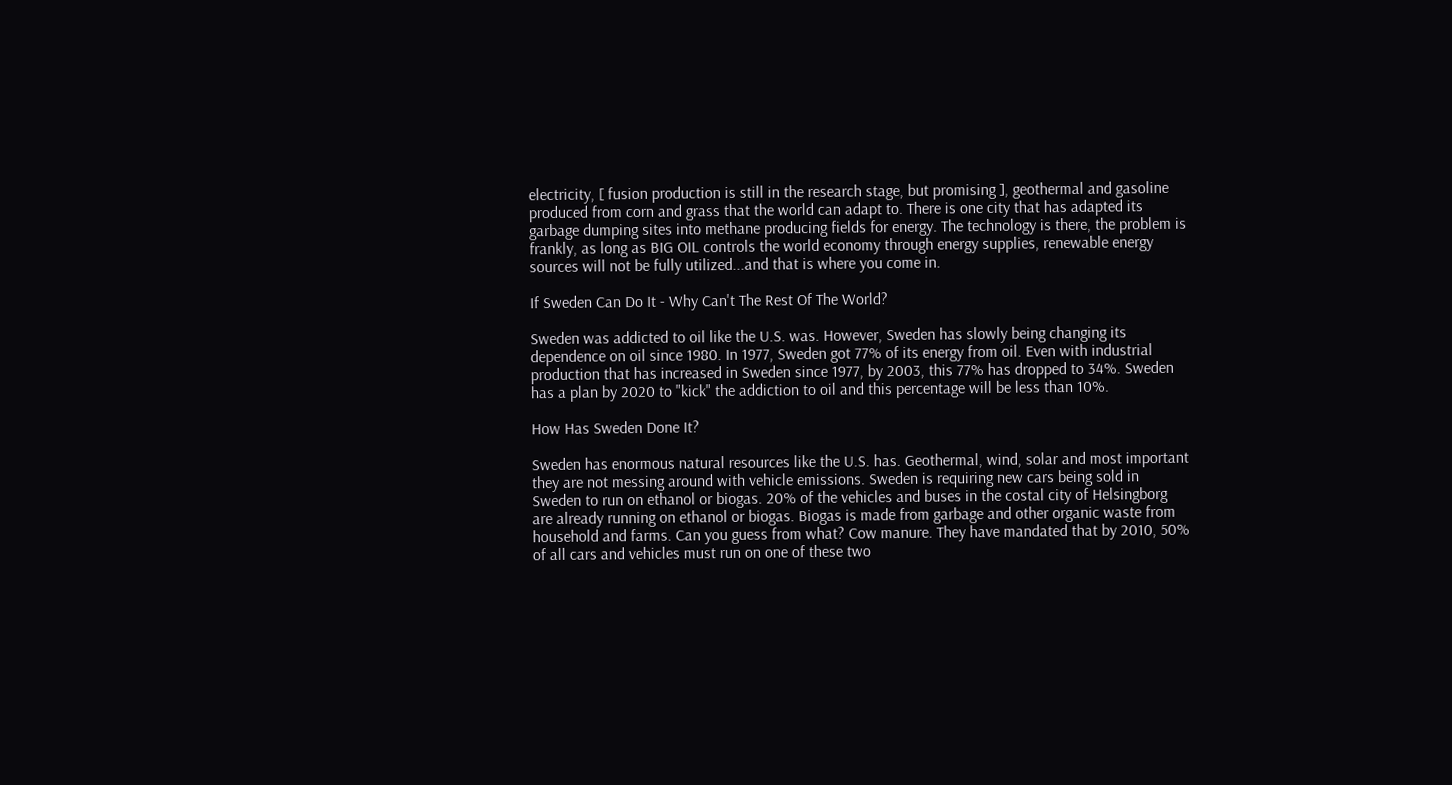electricity, [ fusion production is still in the research stage, but promising ], geothermal and gasoline produced from corn and grass that the world can adapt to. There is one city that has adapted its garbage dumping sites into methane producing fields for energy. The technology is there, the problem is frankly, as long as BIG OIL controls the world economy through energy supplies, renewable energy sources will not be fully utilized...and that is where you come in.

If Sweden Can Do It - Why Can't The Rest Of The World?

Sweden was addicted to oil like the U.S. was. However, Sweden has slowly being changing its dependence on oil since 1980. In 1977, Sweden got 77% of its energy from oil. Even with industrial production that has increased in Sweden since 1977, by 2003, this 77% has dropped to 34%. Sweden has a plan by 2020 to "kick" the addiction to oil and this percentage will be less than 10%.

How Has Sweden Done It?

Sweden has enormous natural resources like the U.S. has. Geothermal, wind, solar and most important they are not messing around with vehicle emissions. Sweden is requiring new cars being sold in Sweden to run on ethanol or biogas. 20% of the vehicles and buses in the costal city of Helsingborg are already running on ethanol or biogas. Biogas is made from garbage and other organic waste from household and farms. Can you guess from what? Cow manure. They have mandated that by 2010, 50% of all cars and vehicles must run on one of these two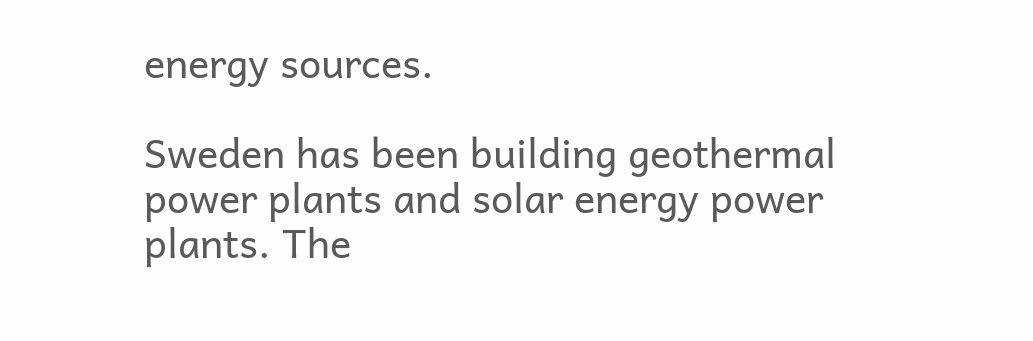energy sources.

Sweden has been building geothermal power plants and solar energy power plants. The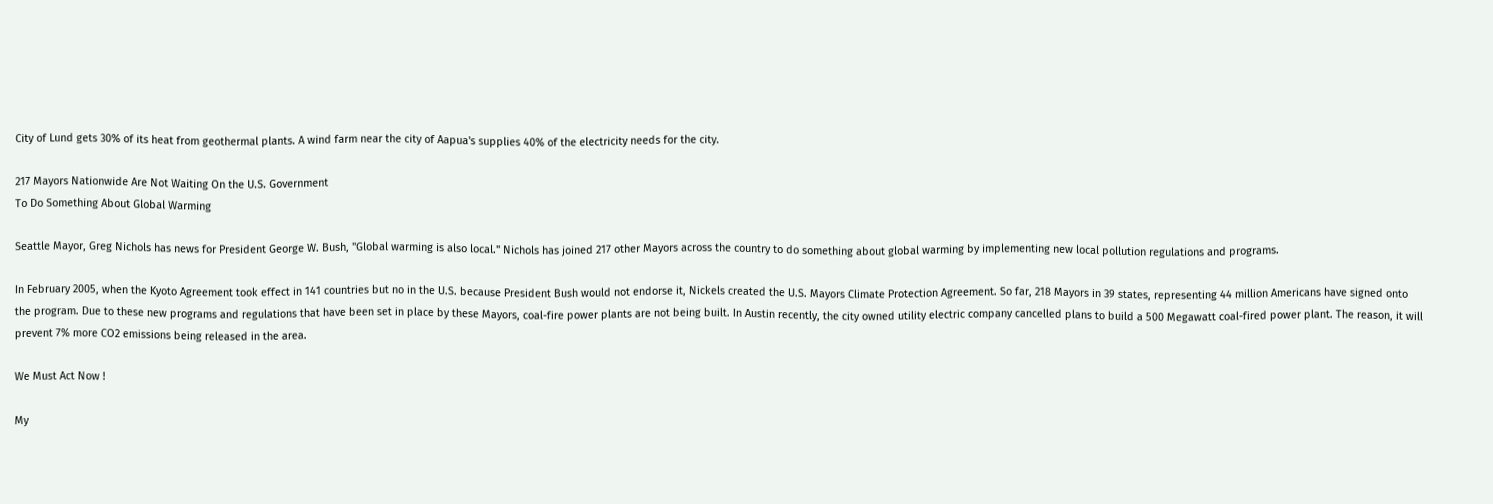City of Lund gets 30% of its heat from geothermal plants. A wind farm near the city of Aapua's supplies 40% of the electricity needs for the city.

217 Mayors Nationwide Are Not Waiting On the U.S. Government
To Do Something About Global Warming

Seattle Mayor, Greg Nichols has news for President George W. Bush, "Global warming is also local." Nichols has joined 217 other Mayors across the country to do something about global warming by implementing new local pollution regulations and programs.

In February 2005, when the Kyoto Agreement took effect in 141 countries but no in the U.S. because President Bush would not endorse it, Nickels created the U.S. Mayors Climate Protection Agreement. So far, 218 Mayors in 39 states, representing 44 million Americans have signed onto the program. Due to these new programs and regulations that have been set in place by these Mayors, coal-fire power plants are not being built. In Austin recently, the city owned utility electric company cancelled plans to build a 500 Megawatt coal-fired power plant. The reason, it will prevent 7% more CO2 emissions being released in the area.

We Must Act Now !

My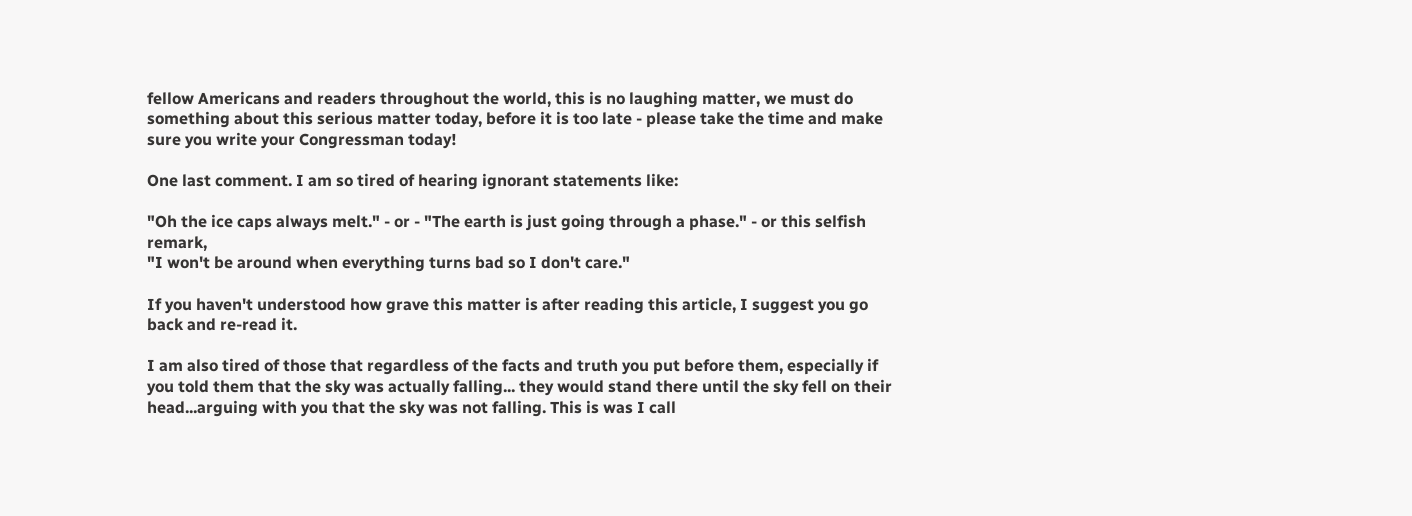fellow Americans and readers throughout the world, this is no laughing matter, we must do something about this serious matter today, before it is too late - please take the time and make sure you write your Congressman today!

One last comment. I am so tired of hearing ignorant statements like:

"Oh the ice caps always melt." - or - "The earth is just going through a phase." - or this selfish remark,
"I won't be around when everything turns bad so I don't care."

If you haven't understood how grave this matter is after reading this article, I suggest you go back and re-read it.

I am also tired of those that regardless of the facts and truth you put before them, especially if you told them that the sky was actually falling... they would stand there until the sky fell on their head...arguing with you that the sky was not falling. This is was I call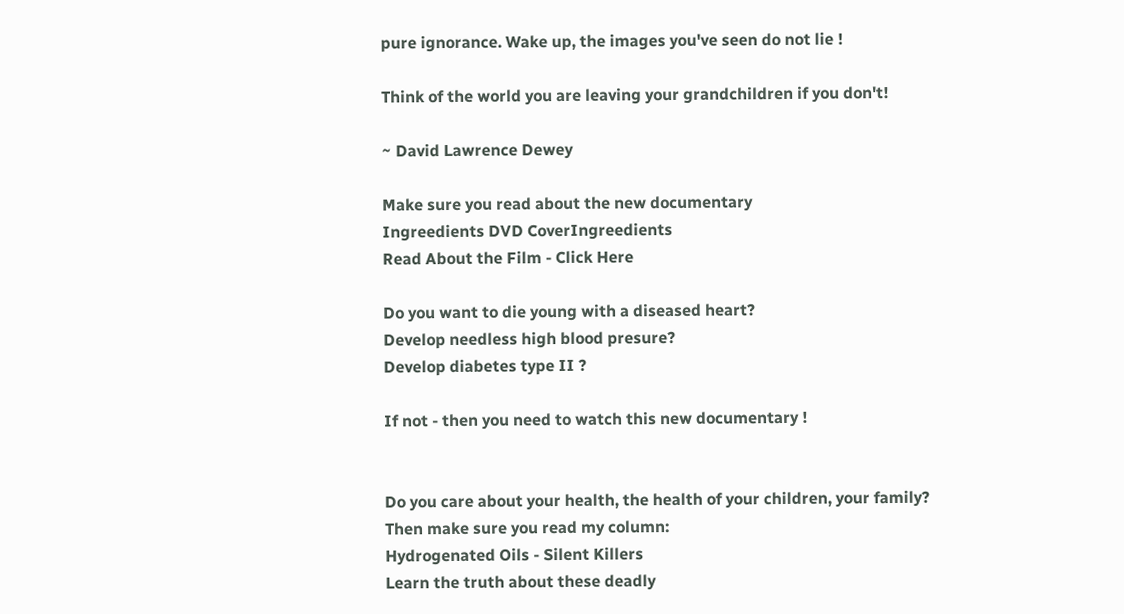pure ignorance. Wake up, the images you've seen do not lie !

Think of the world you are leaving your grandchildren if you don't!

~ David Lawrence Dewey

Make sure you read about the new documentary
Ingreedients DVD CoverIngreedients
Read About the Film - Click Here

Do you want to die young with a diseased heart?
Develop needless high blood presure?
Develop diabetes type II ?

If not - then you need to watch this new documentary !


Do you care about your health, the health of your children, your family?
Then make sure you read my column:
Hydrogenated Oils - Silent Killers
Learn the truth about these deadly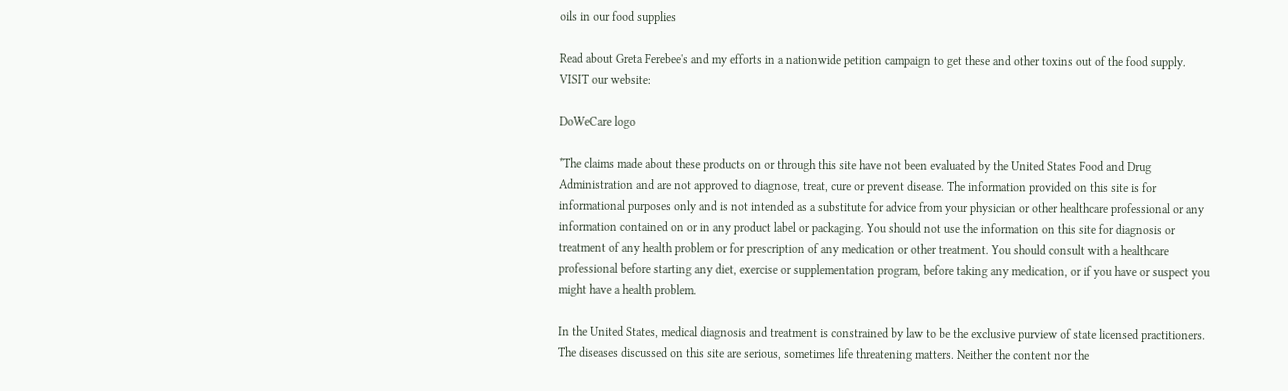oils in our food supplies

Read about Greta Ferebee's and my efforts in a nationwide petition campaign to get these and other toxins out of the food supply. VISIT our website:

DoWeCare logo

*The claims made about these products on or through this site have not been evaluated by the United States Food and Drug Administration and are not approved to diagnose, treat, cure or prevent disease. The information provided on this site is for informational purposes only and is not intended as a substitute for advice from your physician or other healthcare professional or any information contained on or in any product label or packaging. You should not use the information on this site for diagnosis or treatment of any health problem or for prescription of any medication or other treatment. You should consult with a healthcare professional before starting any diet, exercise or supplementation program, before taking any medication, or if you have or suspect you might have a health problem.

In the United States, medical diagnosis and treatment is constrained by law to be the exclusive purview of state licensed practitioners. The diseases discussed on this site are serious, sometimes life threatening matters. Neither the content nor the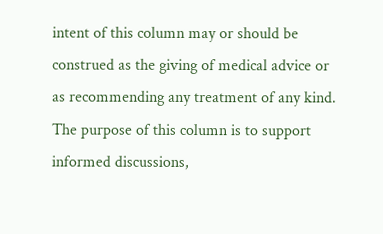intent of this column may or should be construed as the giving of medical advice or as recommending any treatment of any kind. The purpose of this column is to support informed discussions,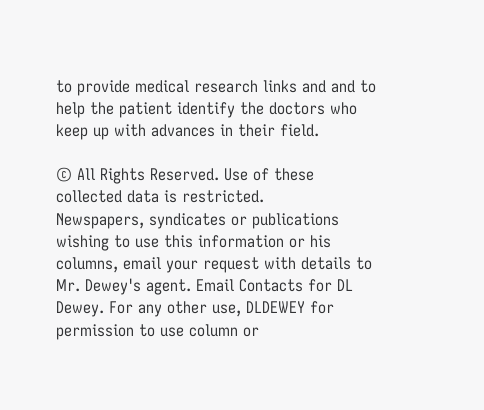to provide medical research links and and to help the patient identify the doctors who keep up with advances in their field.

© All Rights Reserved. Use of these collected data is restricted.
Newspapers, syndicates or publications wishing to use this information or his columns, email your request with details to Mr. Dewey's agent. Email Contacts for DL Dewey. For any other use, DLDEWEY for permission to use column or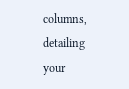columns, detailing your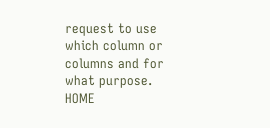request to use which column or columns and for what purpose.
HOME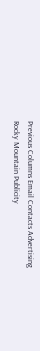Previous Columns Email Contacts Advertising
Rocky Mountain Publicity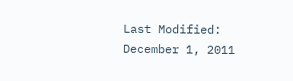Last Modified: December 1, 2011